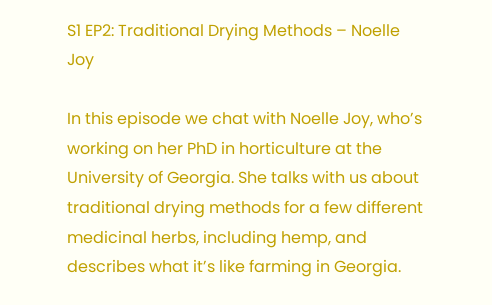S1 EP2: Traditional Drying Methods – Noelle Joy

In this episode we chat with Noelle Joy, who’s working on her PhD in horticulture at the University of Georgia. She talks with us about traditional drying methods for a few different medicinal herbs, including hemp, and describes what it’s like farming in Georgia.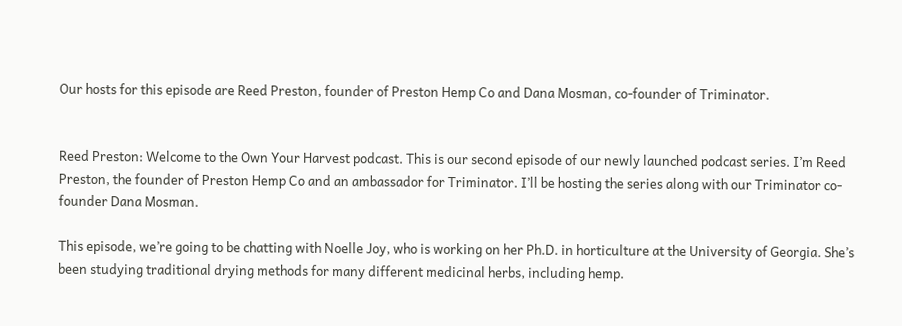Our hosts for this episode are Reed Preston, founder of Preston Hemp Co and Dana Mosman, co-founder of Triminator.


Reed Preston: Welcome to the Own Your Harvest podcast. This is our second episode of our newly launched podcast series. I’m Reed Preston, the founder of Preston Hemp Co and an ambassador for Triminator. I’ll be hosting the series along with our Triminator co-founder Dana Mosman.

This episode, we’re going to be chatting with Noelle Joy, who is working on her Ph.D. in horticulture at the University of Georgia. She’s been studying traditional drying methods for many different medicinal herbs, including hemp.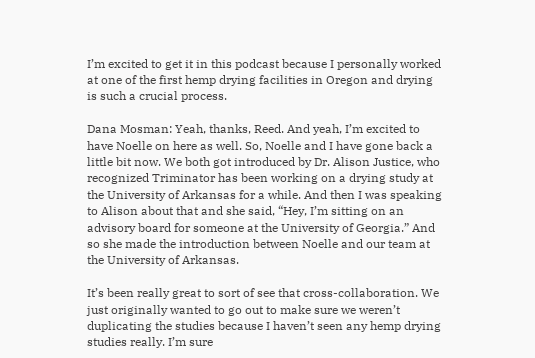I’m excited to get it in this podcast because I personally worked at one of the first hemp drying facilities in Oregon and drying is such a crucial process.

Dana Mosman: Yeah, thanks, Reed. And yeah, I’m excited to have Noelle on here as well. So, Noelle and I have gone back a little bit now. We both got introduced by Dr. Alison Justice, who recognized Triminator has been working on a drying study at the University of Arkansas for a while. And then I was speaking to Alison about that and she said, “Hey, I’m sitting on an advisory board for someone at the University of Georgia.” And so she made the introduction between Noelle and our team at the University of Arkansas.

It’s been really great to sort of see that cross-collaboration. We just originally wanted to go out to make sure we weren’t duplicating the studies because I haven’t seen any hemp drying studies really. I’m sure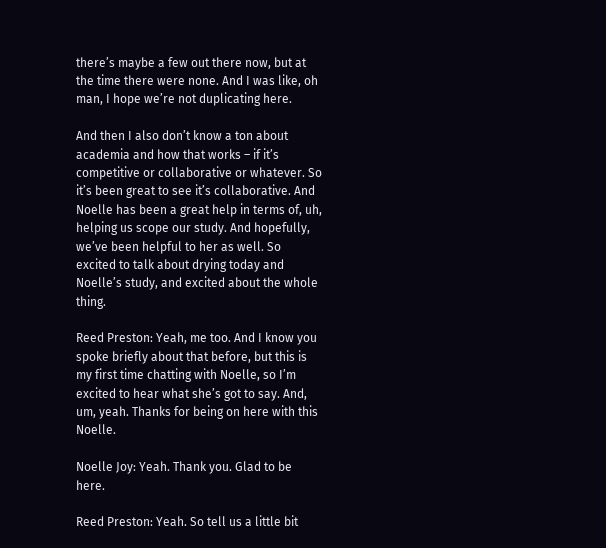there’s maybe a few out there now, but at the time there were none. And I was like, oh man, I hope we’re not duplicating here.

And then I also don’t know a ton about academia and how that works – if it’s competitive or collaborative or whatever. So it’s been great to see it’s collaborative. And Noelle has been a great help in terms of, uh, helping us scope our study. And hopefully, we’ve been helpful to her as well. So excited to talk about drying today and Noelle’s study, and excited about the whole thing.

Reed Preston: Yeah, me too. And I know you spoke briefly about that before, but this is my first time chatting with Noelle, so I’m excited to hear what she’s got to say. And, um, yeah. Thanks for being on here with this Noelle.

Noelle Joy: Yeah. Thank you. Glad to be here.

Reed Preston: Yeah. So tell us a little bit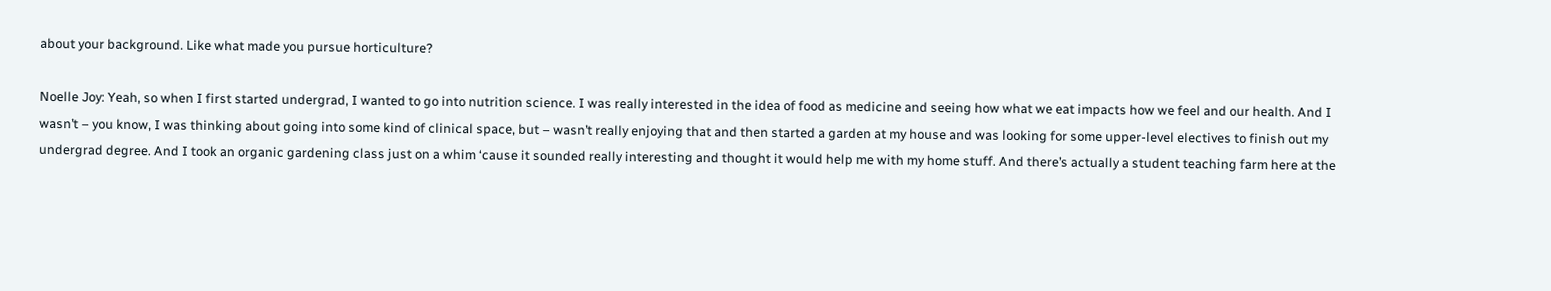about your background. Like what made you pursue horticulture?

Noelle Joy: Yeah, so when I first started undergrad, I wanted to go into nutrition science. I was really interested in the idea of food as medicine and seeing how what we eat impacts how we feel and our health. And I wasn’t – you know, I was thinking about going into some kind of clinical space, but – wasn’t really enjoying that and then started a garden at my house and was looking for some upper-level electives to finish out my undergrad degree. And I took an organic gardening class just on a whim ‘cause it sounded really interesting and thought it would help me with my home stuff. And there’s actually a student teaching farm here at the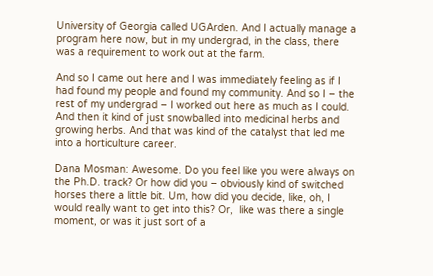University of Georgia called UGArden. And I actually manage a program here now, but in my undergrad, in the class, there was a requirement to work out at the farm.

And so I came out here and I was immediately feeling as if I had found my people and found my community. And so I – the rest of my undergrad – I worked out here as much as I could. And then it kind of just snowballed into medicinal herbs and growing herbs. And that was kind of the catalyst that led me into a horticulture career.

Dana Mosman: Awesome. Do you feel like you were always on the Ph.D. track? Or how did you – obviously kind of switched horses there a little bit. Um, how did you decide, like, oh, I would really want to get into this? Or,  like was there a single moment, or was it just sort of a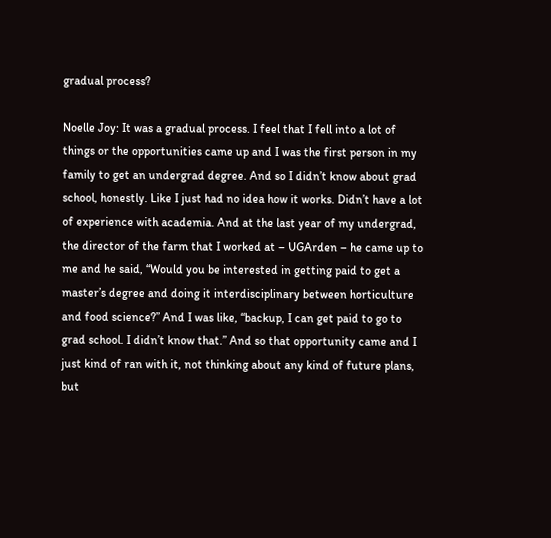gradual process?

Noelle Joy: It was a gradual process. I feel that I fell into a lot of things or the opportunities came up and I was the first person in my family to get an undergrad degree. And so I didn’t know about grad school, honestly. Like I just had no idea how it works. Didn’t have a lot of experience with academia. And at the last year of my undergrad, the director of the farm that I worked at – UGArden – he came up to me and he said, “Would you be interested in getting paid to get a master’s degree and doing it interdisciplinary between horticulture and food science?” And I was like, “backup, I can get paid to go to grad school. I didn’t know that.” And so that opportunity came and I just kind of ran with it, not thinking about any kind of future plans, but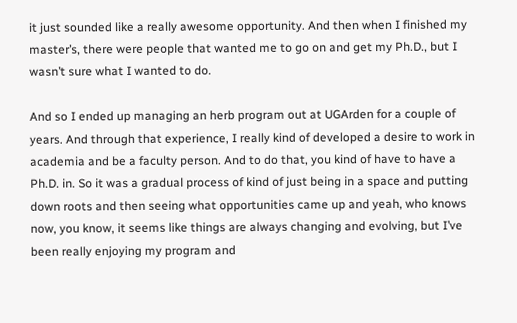it just sounded like a really awesome opportunity. And then when I finished my master’s, there were people that wanted me to go on and get my Ph.D., but I wasn’t sure what I wanted to do.

And so I ended up managing an herb program out at UGArden for a couple of years. And through that experience, I really kind of developed a desire to work in academia and be a faculty person. And to do that, you kind of have to have a Ph.D. in. So it was a gradual process of kind of just being in a space and putting down roots and then seeing what opportunities came up and yeah, who knows now, you know, it seems like things are always changing and evolving, but I’ve been really enjoying my program and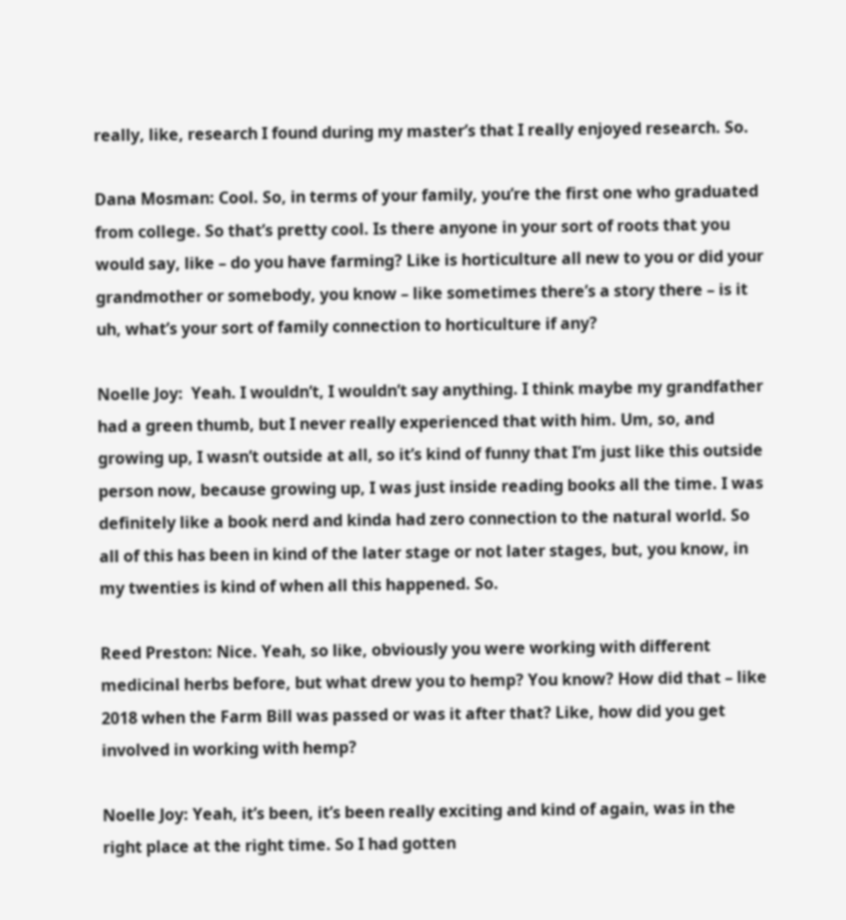really, like, research I found during my master’s that I really enjoyed research. So.

Dana Mosman: Cool. So, in terms of your family, you’re the first one who graduated from college. So that’s pretty cool. Is there anyone in your sort of roots that you would say, like – do you have farming? Like is horticulture all new to you or did your grandmother or somebody, you know – like sometimes there’s a story there – is it uh, what’s your sort of family connection to horticulture if any?

Noelle Joy:  Yeah. I wouldn’t, I wouldn’t say anything. I think maybe my grandfather had a green thumb, but I never really experienced that with him. Um, so, and growing up, I wasn’t outside at all, so it’s kind of funny that I’m just like this outside person now, because growing up, I was just inside reading books all the time. I was definitely like a book nerd and kinda had zero connection to the natural world. So all of this has been in kind of the later stage or not later stages, but, you know, in my twenties is kind of when all this happened. So.

Reed Preston: Nice. Yeah, so like, obviously you were working with different medicinal herbs before, but what drew you to hemp? You know? How did that – like 2018 when the Farm Bill was passed or was it after that? Like, how did you get involved in working with hemp?

Noelle Joy: Yeah, it’s been, it’s been really exciting and kind of again, was in the right place at the right time. So I had gotten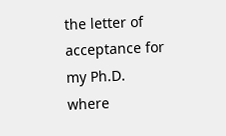the letter of acceptance for my Ph.D. where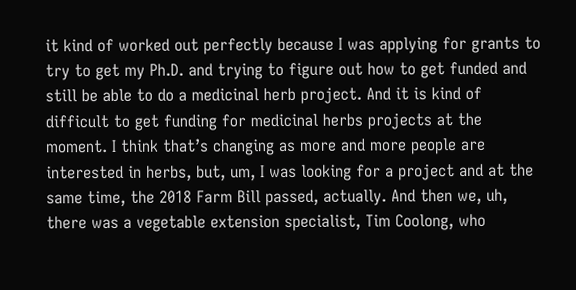it kind of worked out perfectly because I was applying for grants to try to get my Ph.D. and trying to figure out how to get funded and still be able to do a medicinal herb project. And it is kind of difficult to get funding for medicinal herbs projects at the moment. I think that’s changing as more and more people are interested in herbs, but, um, I was looking for a project and at the same time, the 2018 Farm Bill passed, actually. And then we, uh, there was a vegetable extension specialist, Tim Coolong, who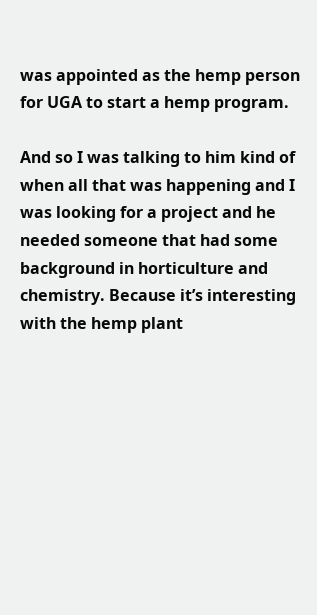was appointed as the hemp person for UGA to start a hemp program.

And so I was talking to him kind of when all that was happening and I was looking for a project and he needed someone that had some background in horticulture and chemistry. Because it’s interesting with the hemp plant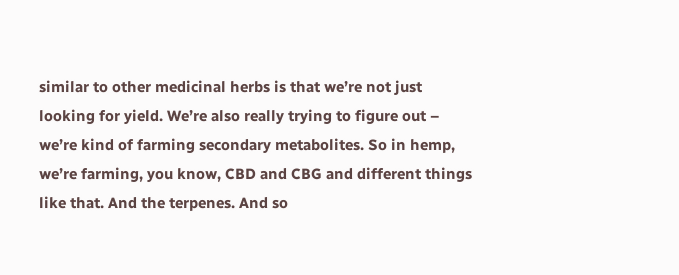similar to other medicinal herbs is that we’re not just looking for yield. We’re also really trying to figure out – we’re kind of farming secondary metabolites. So in hemp, we’re farming, you know, CBD and CBG and different things like that. And the terpenes. And so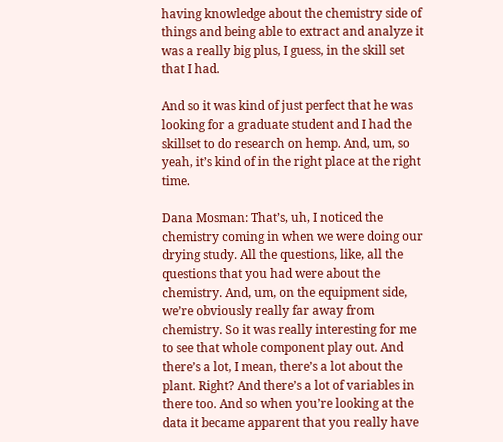having knowledge about the chemistry side of things and being able to extract and analyze it was a really big plus, I guess, in the skill set that I had.

And so it was kind of just perfect that he was looking for a graduate student and I had the skillset to do research on hemp. And, um, so yeah, it’s kind of in the right place at the right time.

Dana Mosman: That’s, uh, I noticed the chemistry coming in when we were doing our drying study. All the questions, like, all the questions that you had were about the chemistry. And, um, on the equipment side, we’re obviously really far away from chemistry. So it was really interesting for me to see that whole component play out. And there’s a lot, I mean, there’s a lot about the plant. Right? And there’s a lot of variables in there too. And so when you’re looking at the data it became apparent that you really have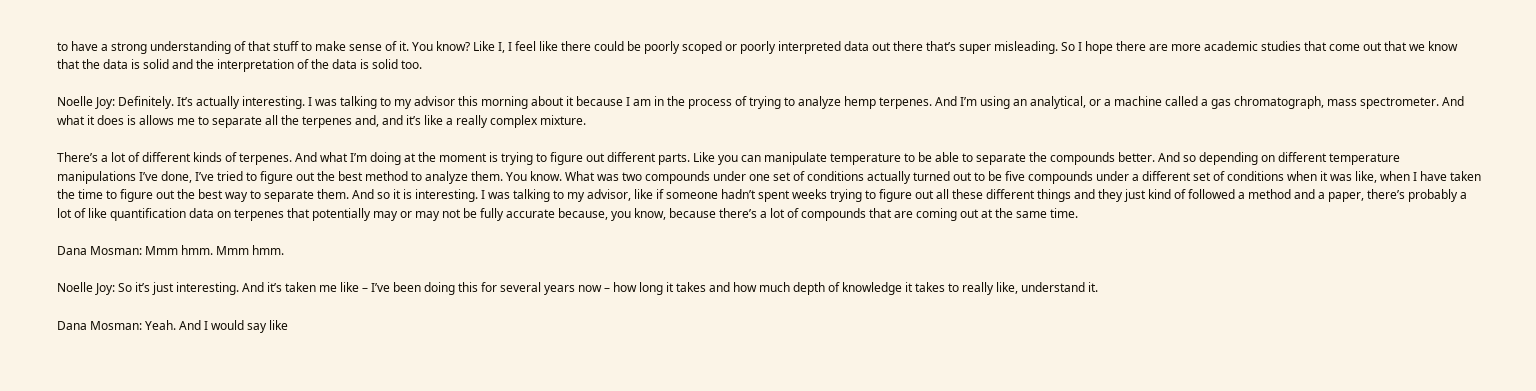to have a strong understanding of that stuff to make sense of it. You know? Like I, I feel like there could be poorly scoped or poorly interpreted data out there that’s super misleading. So I hope there are more academic studies that come out that we know that the data is solid and the interpretation of the data is solid too.

Noelle Joy: Definitely. It’s actually interesting. I was talking to my advisor this morning about it because I am in the process of trying to analyze hemp terpenes. And I’m using an analytical, or a machine called a gas chromatograph, mass spectrometer. And what it does is allows me to separate all the terpenes and, and it’s like a really complex mixture.

There’s a lot of different kinds of terpenes. And what I’m doing at the moment is trying to figure out different parts. Like you can manipulate temperature to be able to separate the compounds better. And so depending on different temperature manipulations I’ve done, I’ve tried to figure out the best method to analyze them. You know. What was two compounds under one set of conditions actually turned out to be five compounds under a different set of conditions when it was like, when I have taken the time to figure out the best way to separate them. And so it is interesting. I was talking to my advisor, like if someone hadn’t spent weeks trying to figure out all these different things and they just kind of followed a method and a paper, there’s probably a lot of like quantification data on terpenes that potentially may or may not be fully accurate because, you know, because there’s a lot of compounds that are coming out at the same time.

Dana Mosman: Mmm hmm. Mmm hmm.

Noelle Joy: So it’s just interesting. And it’s taken me like – I’ve been doing this for several years now – how long it takes and how much depth of knowledge it takes to really like, understand it.

Dana Mosman: Yeah. And I would say like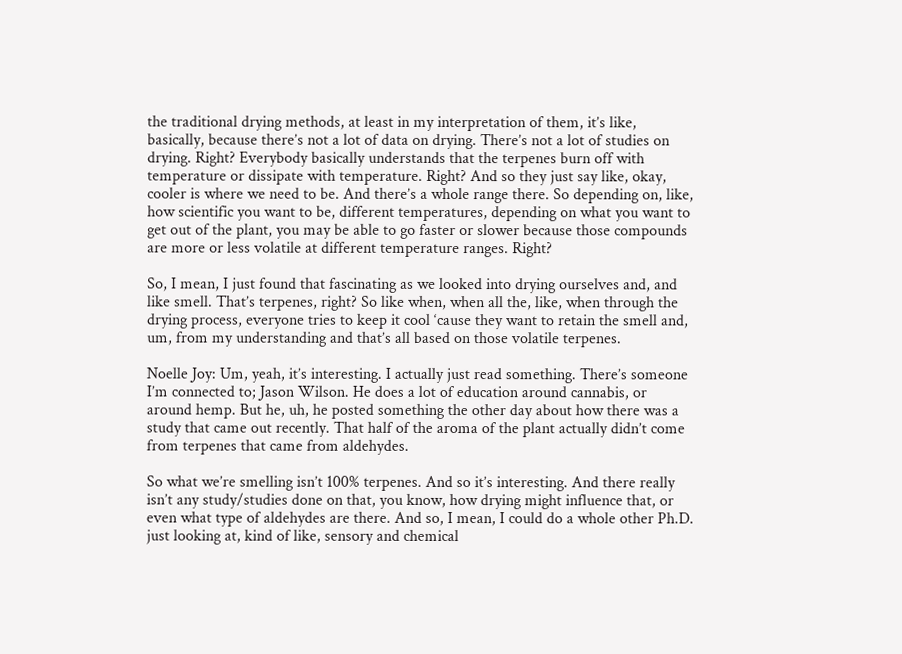the traditional drying methods, at least in my interpretation of them, it’s like, basically, because there’s not a lot of data on drying. There’s not a lot of studies on drying. Right? Everybody basically understands that the terpenes burn off with temperature or dissipate with temperature. Right? And so they just say like, okay, cooler is where we need to be. And there’s a whole range there. So depending on, like, how scientific you want to be, different temperatures, depending on what you want to get out of the plant, you may be able to go faster or slower because those compounds are more or less volatile at different temperature ranges. Right?

So, I mean, I just found that fascinating as we looked into drying ourselves and, and like smell. That’s terpenes, right? So like when, when all the, like, when through the drying process, everyone tries to keep it cool ‘cause they want to retain the smell and, um, from my understanding and that’s all based on those volatile terpenes.

Noelle Joy: Um, yeah, it’s interesting. I actually just read something. There’s someone I’m connected to; Jason Wilson. He does a lot of education around cannabis, or around hemp. But he, uh, he posted something the other day about how there was a study that came out recently. That half of the aroma of the plant actually didn’t come from terpenes that came from aldehydes.

So what we’re smelling isn’t 100% terpenes. And so it’s interesting. And there really isn’t any study/studies done on that, you know, how drying might influence that, or even what type of aldehydes are there. And so, I mean, I could do a whole other Ph.D. just looking at, kind of like, sensory and chemical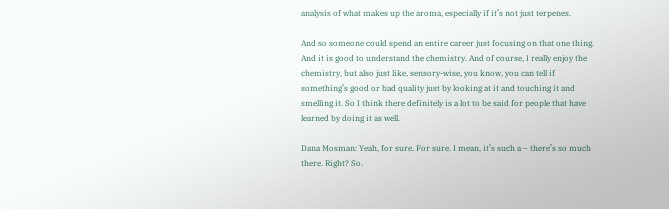analysis of what makes up the aroma, especially if it’s not just terpenes.

And so someone could spend an entire career just focusing on that one thing. And it is good to understand the chemistry. And of course, I really enjoy the chemistry, but also just like, sensory-wise, you know, you can tell if something’s good or bad quality just by looking at it and touching it and smelling it. So I think there definitely is a lot to be said for people that have learned by doing it as well.

Dana Mosman: Yeah, for sure. For sure. I mean, it’s such a – there’s so much there. Right? So.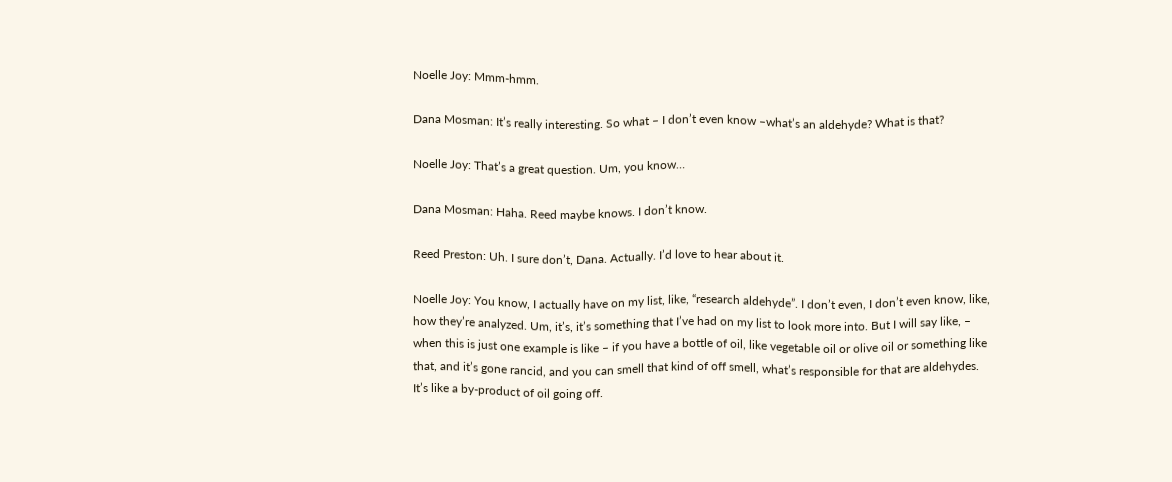Noelle Joy: Mmm-hmm.

Dana Mosman: It’s really interesting. So what – I don’t even know –what’s an aldehyde? What is that?

Noelle Joy: That’s a great question. Um, you know…

Dana Mosman: Haha. Reed maybe knows. I don’t know.

Reed Preston: Uh. I sure don’t, Dana. Actually. I’d love to hear about it.

Noelle Joy: You know, I actually have on my list, like, “research aldehyde”. I don’t even, I don’t even know, like, how they’re analyzed. Um, it’s, it’s something that I’ve had on my list to look more into. But I will say like, – when this is just one example is like – if you have a bottle of oil, like vegetable oil or olive oil or something like that, and it’s gone rancid, and you can smell that kind of off smell, what’s responsible for that are aldehydes. It’s like a by-product of oil going off.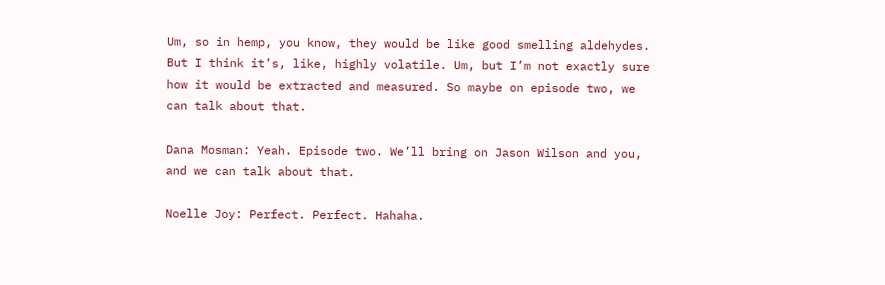Um, so in hemp, you know, they would be like good smelling aldehydes. But I think it’s, like, highly volatile. Um, but I’m not exactly sure how it would be extracted and measured. So maybe on episode two, we can talk about that.

Dana Mosman: Yeah. Episode two. We’ll bring on Jason Wilson and you, and we can talk about that.

Noelle Joy: Perfect. Perfect. Hahaha.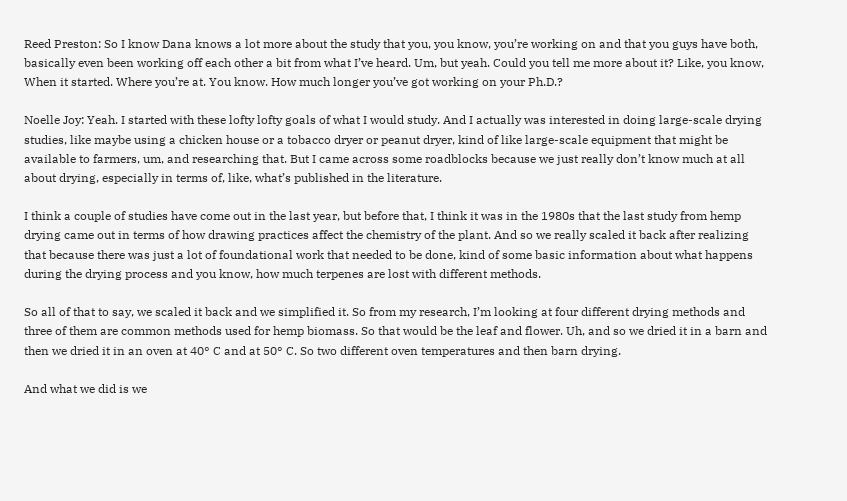Reed Preston: So I know Dana knows a lot more about the study that you, you know, you’re working on and that you guys have both, basically even been working off each other a bit from what I’ve heard. Um, but yeah. Could you tell me more about it? Like, you know, When it started. Where you’re at. You know. How much longer you’ve got working on your Ph.D.?

Noelle Joy: Yeah. I started with these lofty lofty goals of what I would study. And I actually was interested in doing large-scale drying studies, like maybe using a chicken house or a tobacco dryer or peanut dryer, kind of like large-scale equipment that might be available to farmers, um, and researching that. But I came across some roadblocks because we just really don’t know much at all about drying, especially in terms of, like, what’s published in the literature.

I think a couple of studies have come out in the last year, but before that, I think it was in the 1980s that the last study from hemp drying came out in terms of how drawing practices affect the chemistry of the plant. And so we really scaled it back after realizing that because there was just a lot of foundational work that needed to be done, kind of some basic information about what happens during the drying process and you know, how much terpenes are lost with different methods.

So all of that to say, we scaled it back and we simplified it. So from my research, I’m looking at four different drying methods and three of them are common methods used for hemp biomass. So that would be the leaf and flower. Uh, and so we dried it in a barn and then we dried it in an oven at 40° C and at 50° C. So two different oven temperatures and then barn drying.

And what we did is we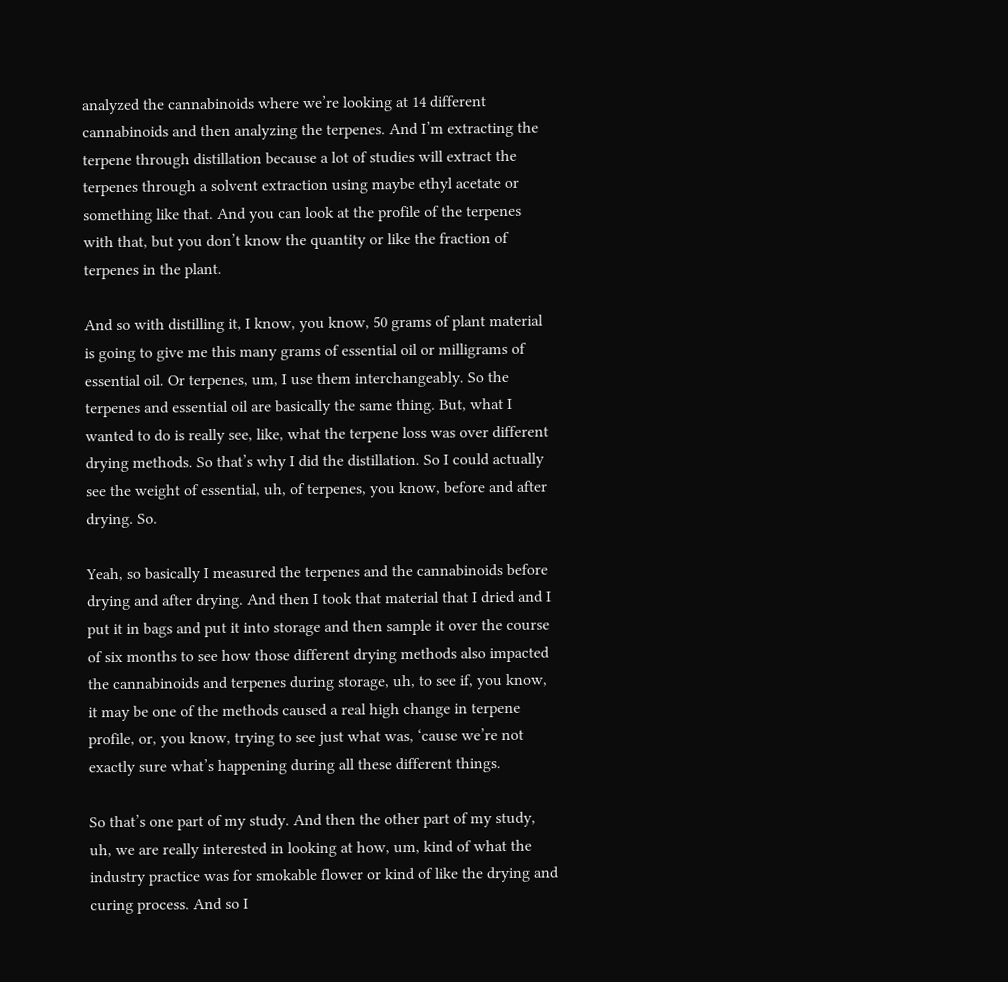analyzed the cannabinoids where we’re looking at 14 different cannabinoids and then analyzing the terpenes. And I’m extracting the terpene through distillation because a lot of studies will extract the terpenes through a solvent extraction using maybe ethyl acetate or something like that. And you can look at the profile of the terpenes with that, but you don’t know the quantity or like the fraction of terpenes in the plant.

And so with distilling it, I know, you know, 50 grams of plant material is going to give me this many grams of essential oil or milligrams of essential oil. Or terpenes, um, I use them interchangeably. So the terpenes and essential oil are basically the same thing. But, what I wanted to do is really see, like, what the terpene loss was over different drying methods. So that’s why I did the distillation. So I could actually see the weight of essential, uh, of terpenes, you know, before and after drying. So.

Yeah, so basically I measured the terpenes and the cannabinoids before drying and after drying. And then I took that material that I dried and I put it in bags and put it into storage and then sample it over the course of six months to see how those different drying methods also impacted the cannabinoids and terpenes during storage, uh, to see if, you know, it may be one of the methods caused a real high change in terpene profile, or, you know, trying to see just what was, ‘cause we’re not exactly sure what’s happening during all these different things.

So that’s one part of my study. And then the other part of my study, uh, we are really interested in looking at how, um, kind of what the industry practice was for smokable flower or kind of like the drying and curing process. And so I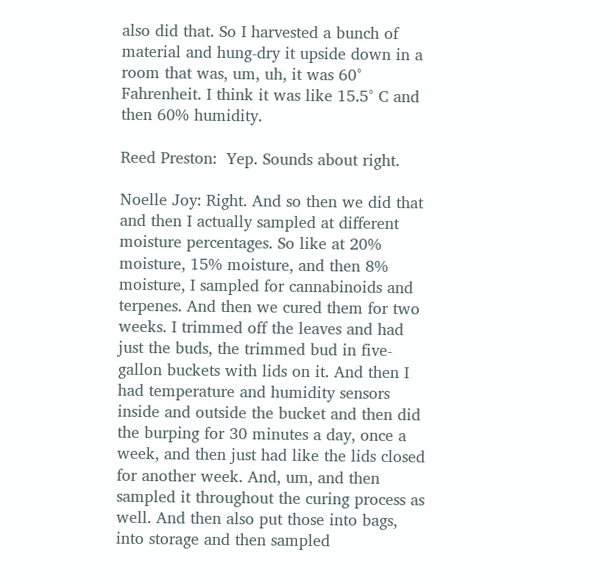also did that. So I harvested a bunch of material and hung-dry it upside down in a room that was, um, uh, it was 60° Fahrenheit. I think it was like 15.5° C and then 60% humidity.

Reed Preston:  Yep. Sounds about right.

Noelle Joy: Right. And so then we did that and then I actually sampled at different moisture percentages. So like at 20% moisture, 15% moisture, and then 8% moisture, I sampled for cannabinoids and terpenes. And then we cured them for two weeks. I trimmed off the leaves and had just the buds, the trimmed bud in five-gallon buckets with lids on it. And then I had temperature and humidity sensors inside and outside the bucket and then did the burping for 30 minutes a day, once a week, and then just had like the lids closed for another week. And, um, and then sampled it throughout the curing process as well. And then also put those into bags, into storage and then sampled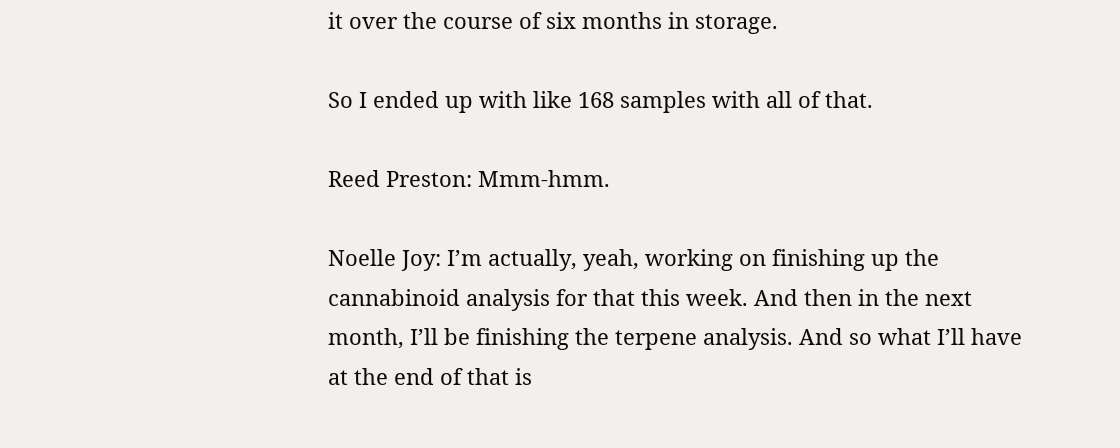it over the course of six months in storage.

So I ended up with like 168 samples with all of that.

Reed Preston: Mmm-hmm.

Noelle Joy: I’m actually, yeah, working on finishing up the cannabinoid analysis for that this week. And then in the next month, I’ll be finishing the terpene analysis. And so what I’ll have at the end of that is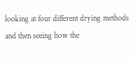looking at four different drying methods and then seeing how the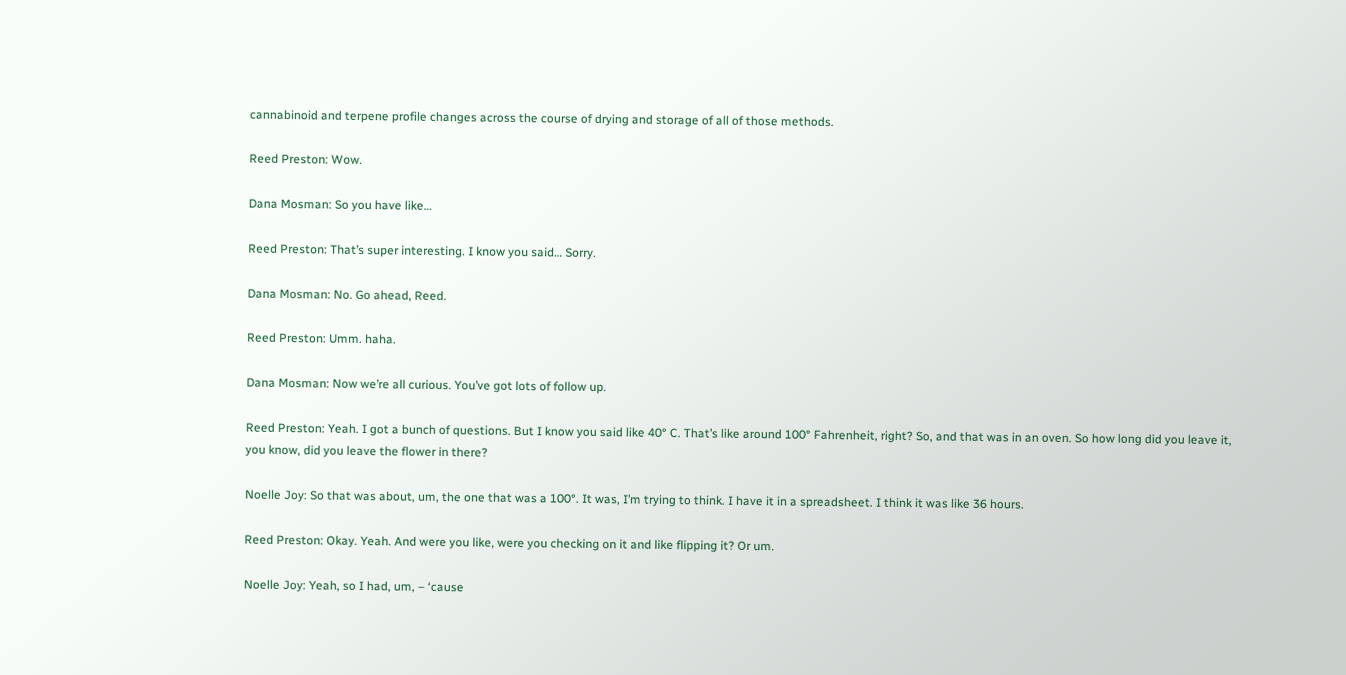cannabinoid and terpene profile changes across the course of drying and storage of all of those methods.

Reed Preston: Wow.

Dana Mosman: So you have like…

Reed Preston: That’s super interesting. I know you said… Sorry.

Dana Mosman: No. Go ahead, Reed.

Reed Preston: Umm. haha.

Dana Mosman: Now we’re all curious. You’ve got lots of follow up.

Reed Preston: Yeah. I got a bunch of questions. But I know you said like 40° C. That’s like around 100° Fahrenheit, right? So, and that was in an oven. So how long did you leave it, you know, did you leave the flower in there?

Noelle Joy: So that was about, um, the one that was a 100°. It was, I’m trying to think. I have it in a spreadsheet. I think it was like 36 hours.

Reed Preston: Okay. Yeah. And were you like, were you checking on it and like flipping it? Or um.

Noelle Joy: Yeah, so I had, um, – ‘cause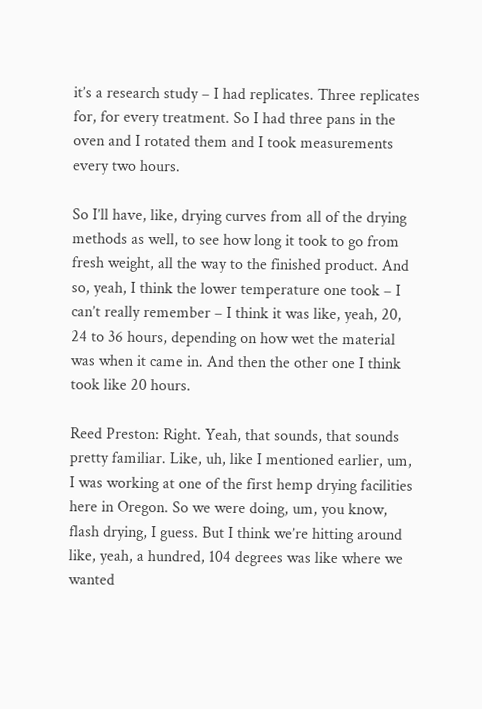it’s a research study – I had replicates. Three replicates for, for every treatment. So I had three pans in the oven and I rotated them and I took measurements every two hours.

So I’ll have, like, drying curves from all of the drying methods as well, to see how long it took to go from fresh weight, all the way to the finished product. And so, yeah, I think the lower temperature one took – I can’t really remember – I think it was like, yeah, 20, 24 to 36 hours, depending on how wet the material was when it came in. And then the other one I think took like 20 hours.

Reed Preston: Right. Yeah, that sounds, that sounds pretty familiar. Like, uh, like I mentioned earlier, um, I was working at one of the first hemp drying facilities here in Oregon. So we were doing, um, you know, flash drying, I guess. But I think we’re hitting around like, yeah, a hundred, 104 degrees was like where we wanted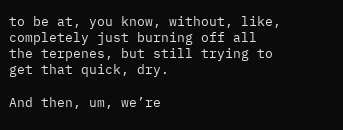to be at, you know, without, like, completely just burning off all the terpenes, but still trying to get that quick, dry.

And then, um, we’re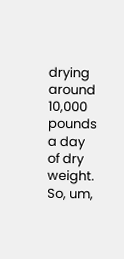drying around 10,000 pounds a day of dry weight. So, um,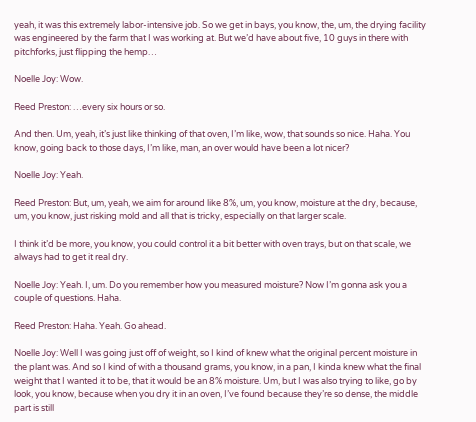yeah, it was this extremely labor-intensive job. So we get in bays, you know, the, um, the drying facility was engineered by the farm that I was working at. But we’d have about five, 10 guys in there with pitchforks, just flipping the hemp…

Noelle Joy: Wow.

Reed Preston: …every six hours or so.

And then. Um, yeah, it’s just like thinking of that oven, I’m like, wow, that sounds so nice. Haha. You know, going back to those days, I’m like, man, an over would have been a lot nicer?

Noelle Joy: Yeah.

Reed Preston: But, um, yeah, we aim for around like 8%, um, you know, moisture at the dry, because, um, you know, just risking mold and all that is tricky, especially on that larger scale.

I think it’d be more, you know, you could control it a bit better with oven trays, but on that scale, we always had to get it real dry.

Noelle Joy: Yeah. I, um. Do you remember how you measured moisture? Now I’m gonna ask you a couple of questions. Haha.

Reed Preston: Haha. Yeah. Go ahead.

Noelle Joy: Well I was going just off of weight, so I kind of knew what the original percent moisture in the plant was. And so I kind of with a thousand grams, you know, in a pan, I kinda knew what the final weight that I wanted it to be, that it would be an 8% moisture. Um, but I was also trying to like, go by look, you know, because when you dry it in an oven, I’ve found because they’re so dense, the middle part is still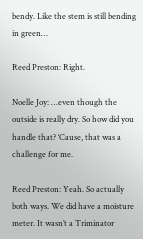bendy. Like the stem is still bending in green…

Reed Preston: Right.

Noelle Joy: …even though the outside is really dry. So how did you handle that? ‘Cause, that was a challenge for me.

Reed Preston: Yeah. So actually both ways. We did have a moisture meter. It wasn’t a Triminator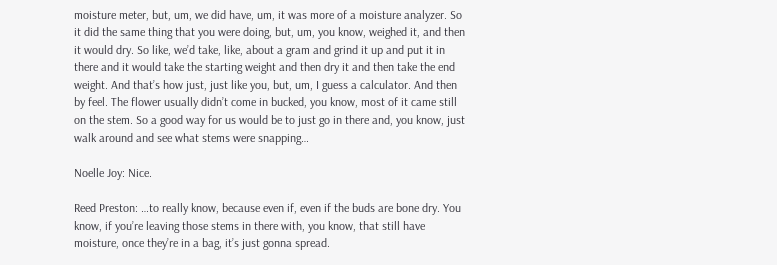moisture meter, but, um, we did have, um, it was more of a moisture analyzer. So it did the same thing that you were doing, but, um, you know, weighed it, and then it would dry. So like, we’d take, like, about a gram and grind it up and put it in there and it would take the starting weight and then dry it and then take the end weight. And that’s how just, just like you, but, um, I guess a calculator. And then by feel. The flower usually didn’t come in bucked, you know, most of it came still on the stem. So a good way for us would be to just go in there and, you know, just walk around and see what stems were snapping…

Noelle Joy: Nice.

Reed Preston: …to really know, because even if, even if the buds are bone dry. You know, if you’re leaving those stems in there with, you know, that still have moisture, once they’re in a bag, it’s just gonna spread.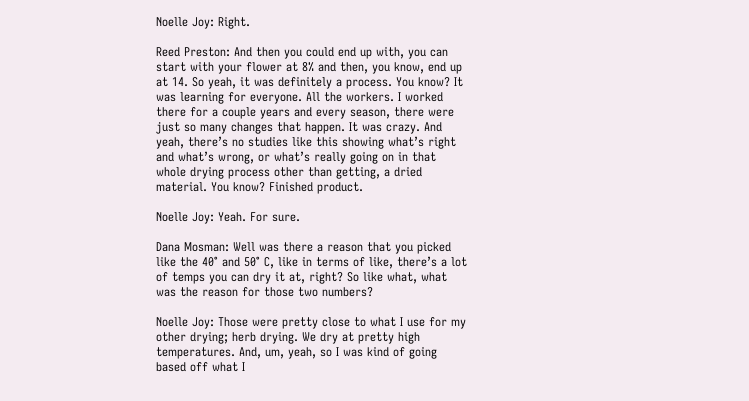Noelle Joy: Right.

Reed Preston: And then you could end up with, you can start with your flower at 8% and then, you know, end up at 14. So yeah, it was definitely a process. You know? It was learning for everyone. All the workers. I worked there for a couple years and every season, there were just so many changes that happen. It was crazy. And yeah, there’s no studies like this showing what’s right and what’s wrong, or what’s really going on in that whole drying process other than getting, a dried material. You know? Finished product.

Noelle Joy: Yeah. For sure.

Dana Mosman: Well was there a reason that you picked like the 40° and 50° C, like in terms of like, there’s a lot of temps you can dry it at, right? So like what, what was the reason for those two numbers?

Noelle Joy: Those were pretty close to what I use for my other drying; herb drying. We dry at pretty high temperatures. And, um, yeah, so I was kind of going based off what I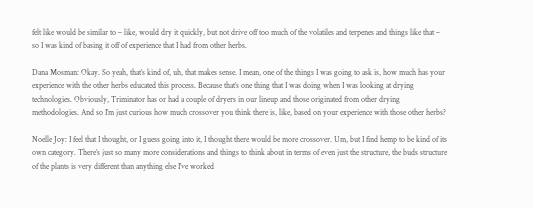felt like would be similar to – like, would dry it quickly, but not drive off too much of the volatiles and terpenes and things like that –  so I was kind of basing it off of experience that I had from other herbs.

Dana Mosman: Okay. So yeah, that’s kind of, uh, that makes sense. I mean, one of the things I was going to ask is, how much has your experience with the other herbs educated this process. Because that’s one thing that I was doing when I was looking at drying technologies. Obviously, Triminator has or had a couple of dryers in our lineup and those originated from other drying methodologies. And so I’m just curious how much crossover you think there is, like, based on your experience with those other herbs?

Noelle Joy: I feel that I thought, or I guess going into it, I thought there would be more crossover. Um, but I find hemp to be kind of its own category. There’s just so many more considerations and things to think about in terms of even just the structure, the buds structure of the plants is very different than anything else I’ve worked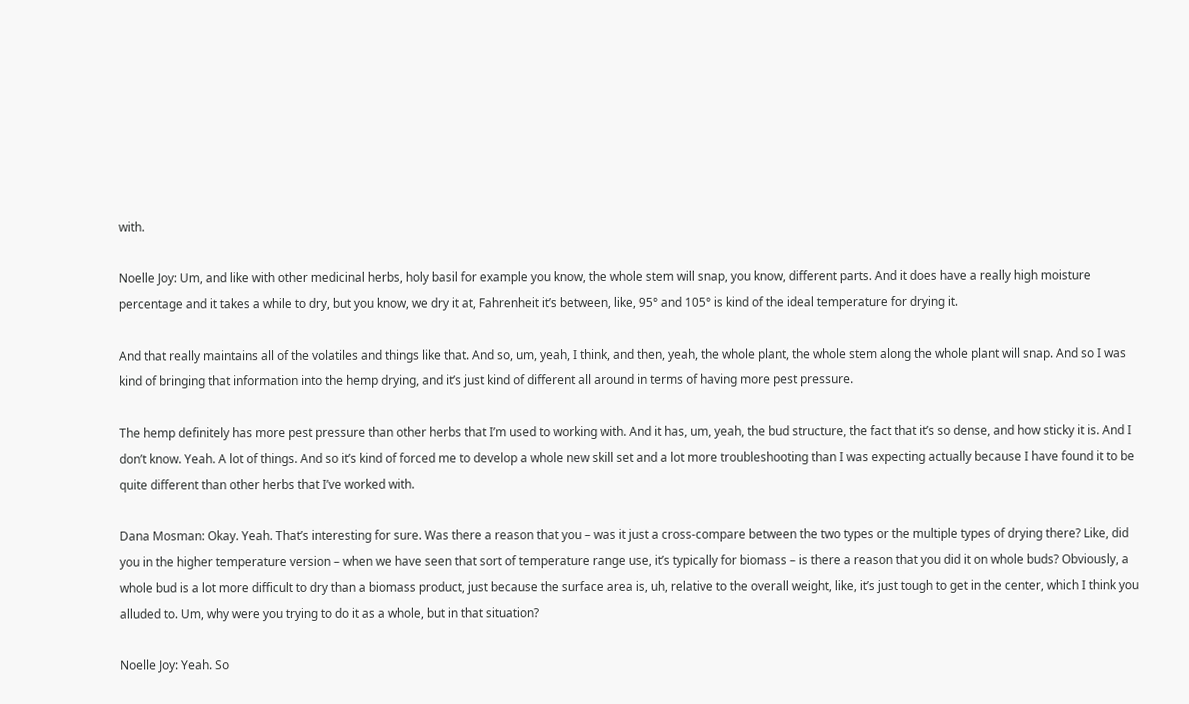with.

Noelle Joy: Um, and like with other medicinal herbs, holy basil for example you know, the whole stem will snap, you know, different parts. And it does have a really high moisture percentage and it takes a while to dry, but you know, we dry it at, Fahrenheit it’s between, like, 95° and 105° is kind of the ideal temperature for drying it.

And that really maintains all of the volatiles and things like that. And so, um, yeah, I think, and then, yeah, the whole plant, the whole stem along the whole plant will snap. And so I was kind of bringing that information into the hemp drying, and it’s just kind of different all around in terms of having more pest pressure.

The hemp definitely has more pest pressure than other herbs that I’m used to working with. And it has, um, yeah, the bud structure, the fact that it’s so dense, and how sticky it is. And I don’t know. Yeah. A lot of things. And so it’s kind of forced me to develop a whole new skill set and a lot more troubleshooting than I was expecting actually because I have found it to be quite different than other herbs that I’ve worked with.

Dana Mosman: Okay. Yeah. That’s interesting for sure. Was there a reason that you – was it just a cross-compare between the two types or the multiple types of drying there? Like, did you in the higher temperature version – when we have seen that sort of temperature range use, it’s typically for biomass – is there a reason that you did it on whole buds? Obviously, a whole bud is a lot more difficult to dry than a biomass product, just because the surface area is, uh, relative to the overall weight, like, it’s just tough to get in the center, which I think you alluded to. Um, why were you trying to do it as a whole, but in that situation?

Noelle Joy: Yeah. So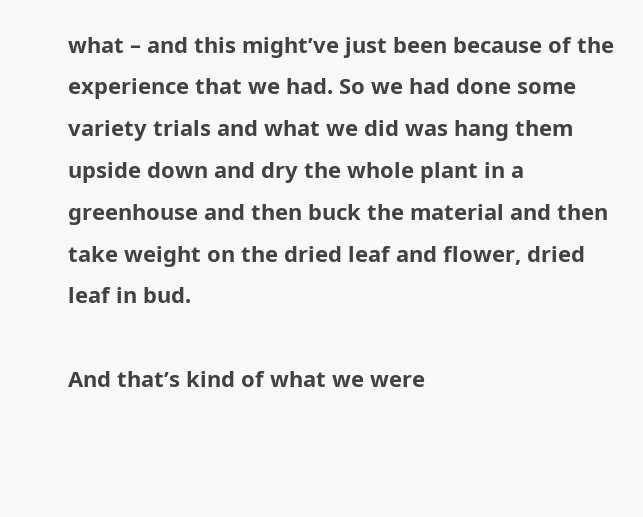what – and this might’ve just been because of the experience that we had. So we had done some variety trials and what we did was hang them upside down and dry the whole plant in a greenhouse and then buck the material and then take weight on the dried leaf and flower, dried leaf in bud.

And that’s kind of what we were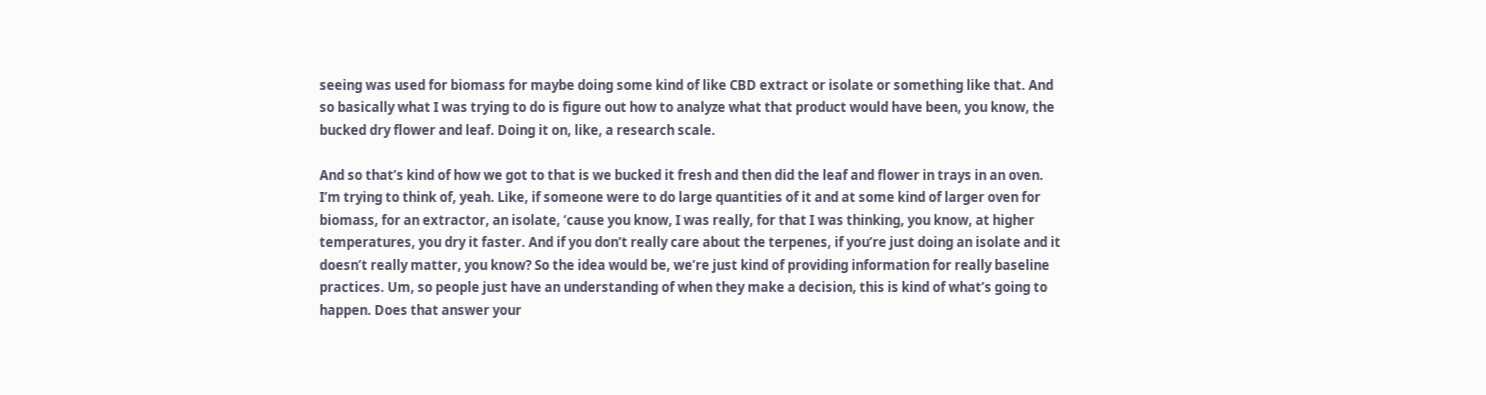seeing was used for biomass for maybe doing some kind of like CBD extract or isolate or something like that. And so basically what I was trying to do is figure out how to analyze what that product would have been, you know, the bucked dry flower and leaf. Doing it on, like, a research scale.

And so that’s kind of how we got to that is we bucked it fresh and then did the leaf and flower in trays in an oven. I’m trying to think of, yeah. Like, if someone were to do large quantities of it and at some kind of larger oven for biomass, for an extractor, an isolate, ‘cause you know, I was really, for that I was thinking, you know, at higher temperatures, you dry it faster. And if you don’t really care about the terpenes, if you’re just doing an isolate and it doesn’t really matter, you know? So the idea would be, we’re just kind of providing information for really baseline practices. Um, so people just have an understanding of when they make a decision, this is kind of what’s going to happen. Does that answer your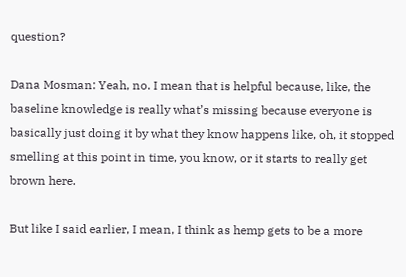question?

Dana Mosman: Yeah, no. I mean that is helpful because, like, the baseline knowledge is really what’s missing because everyone is basically just doing it by what they know happens like, oh, it stopped smelling at this point in time, you know, or it starts to really get brown here.

But like I said earlier, I mean, I think as hemp gets to be a more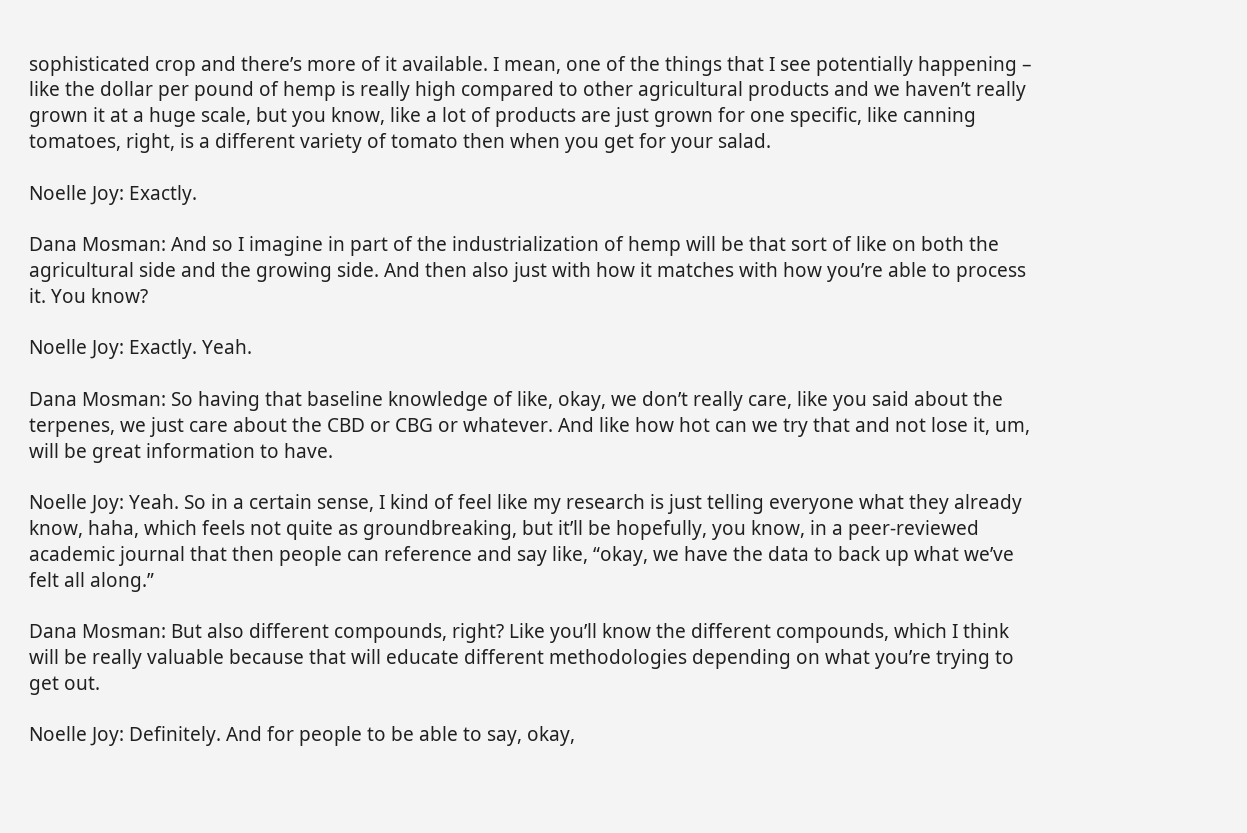sophisticated crop and there’s more of it available. I mean, one of the things that I see potentially happening – like the dollar per pound of hemp is really high compared to other agricultural products and we haven’t really grown it at a huge scale, but you know, like a lot of products are just grown for one specific, like canning tomatoes, right, is a different variety of tomato then when you get for your salad.

Noelle Joy: Exactly.

Dana Mosman: And so I imagine in part of the industrialization of hemp will be that sort of like on both the agricultural side and the growing side. And then also just with how it matches with how you’re able to process it. You know?

Noelle Joy: Exactly. Yeah.

Dana Mosman: So having that baseline knowledge of like, okay, we don’t really care, like you said about the terpenes, we just care about the CBD or CBG or whatever. And like how hot can we try that and not lose it, um, will be great information to have.

Noelle Joy: Yeah. So in a certain sense, I kind of feel like my research is just telling everyone what they already know, haha, which feels not quite as groundbreaking, but it’ll be hopefully, you know, in a peer-reviewed academic journal that then people can reference and say like, “okay, we have the data to back up what we’ve felt all along.”

Dana Mosman: But also different compounds, right? Like you’ll know the different compounds, which I think will be really valuable because that will educate different methodologies depending on what you’re trying to get out.

Noelle Joy: Definitely. And for people to be able to say, okay,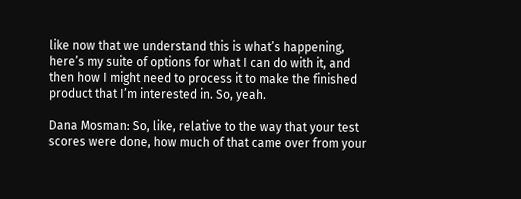like now that we understand this is what’s happening, here’s my suite of options for what I can do with it, and then how I might need to process it to make the finished product that I’m interested in. So, yeah.

Dana Mosman: So, like, relative to the way that your test scores were done, how much of that came over from your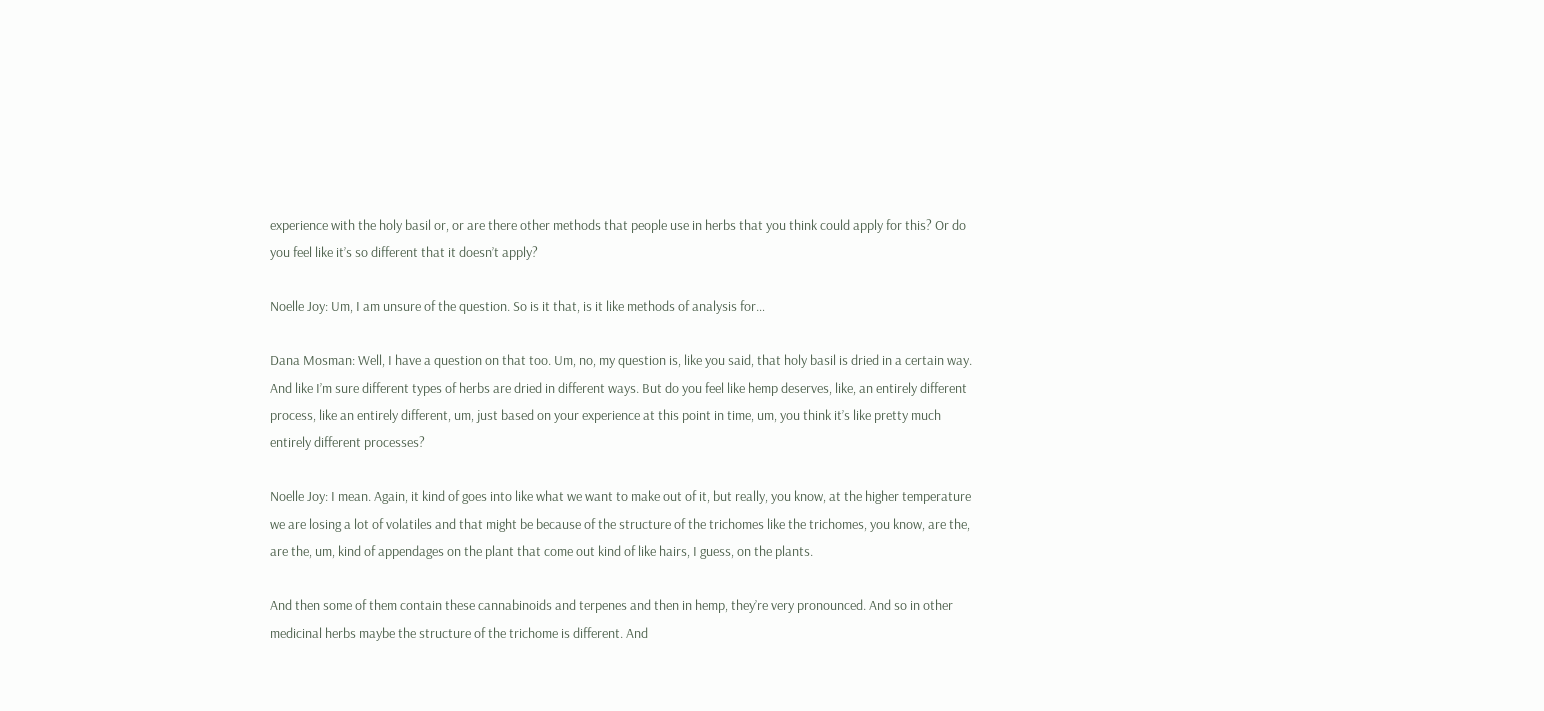experience with the holy basil or, or are there other methods that people use in herbs that you think could apply for this? Or do you feel like it’s so different that it doesn’t apply?

Noelle Joy: Um, I am unsure of the question. So is it that, is it like methods of analysis for…

Dana Mosman: Well, I have a question on that too. Um, no, my question is, like you said, that holy basil is dried in a certain way. And like I’m sure different types of herbs are dried in different ways. But do you feel like hemp deserves, like, an entirely different process, like an entirely different, um, just based on your experience at this point in time, um, you think it’s like pretty much entirely different processes?

Noelle Joy: I mean. Again, it kind of goes into like what we want to make out of it, but really, you know, at the higher temperature we are losing a lot of volatiles and that might be because of the structure of the trichomes like the trichomes, you know, are the, are the, um, kind of appendages on the plant that come out kind of like hairs, I guess, on the plants.

And then some of them contain these cannabinoids and terpenes and then in hemp, they’re very pronounced. And so in other medicinal herbs maybe the structure of the trichome is different. And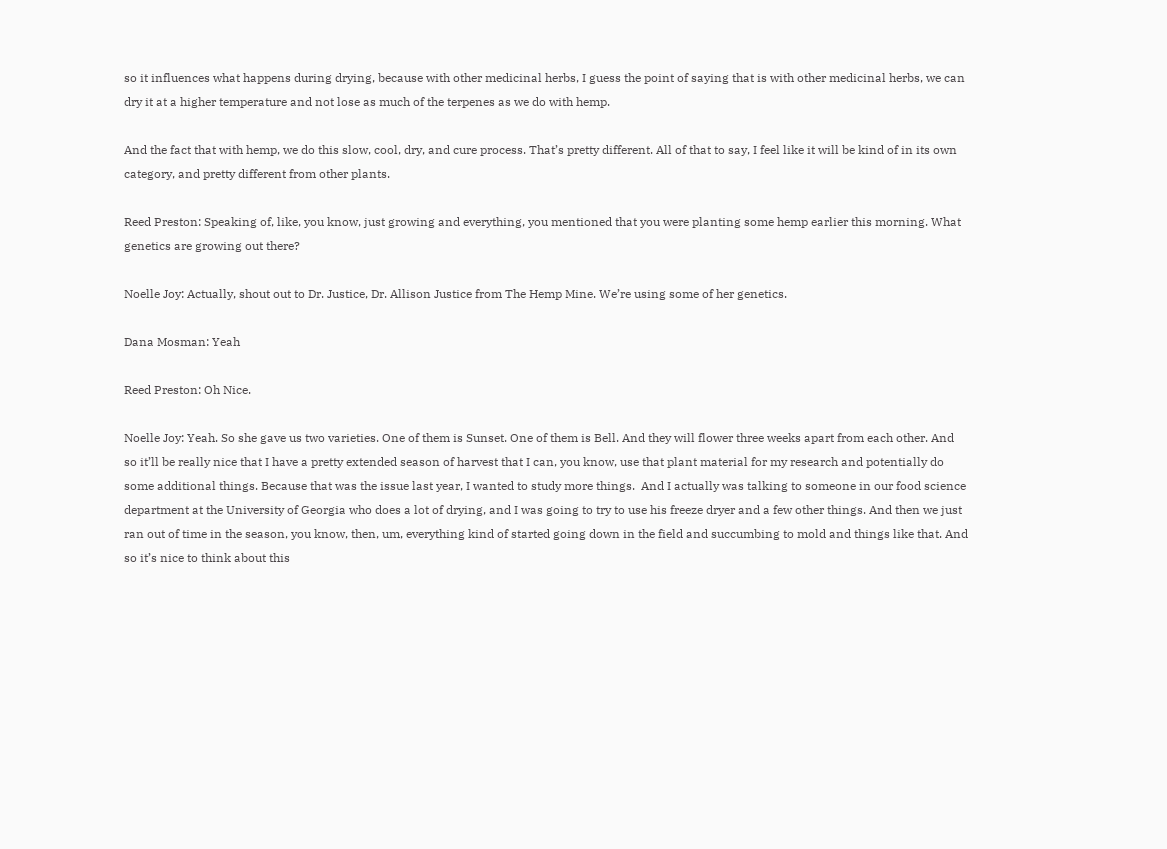so it influences what happens during drying, because with other medicinal herbs, I guess the point of saying that is with other medicinal herbs, we can dry it at a higher temperature and not lose as much of the terpenes as we do with hemp.

And the fact that with hemp, we do this slow, cool, dry, and cure process. That’s pretty different. All of that to say, I feel like it will be kind of in its own category, and pretty different from other plants.

Reed Preston: Speaking of, like, you know, just growing and everything, you mentioned that you were planting some hemp earlier this morning. What genetics are growing out there?

Noelle Joy: Actually, shout out to Dr. Justice, Dr. Allison Justice from The Hemp Mine. We’re using some of her genetics.

Dana Mosman: Yeah

Reed Preston: Oh Nice.

Noelle Joy: Yeah. So she gave us two varieties. One of them is Sunset. One of them is Bell. And they will flower three weeks apart from each other. And so it’ll be really nice that I have a pretty extended season of harvest that I can, you know, use that plant material for my research and potentially do some additional things. Because that was the issue last year, I wanted to study more things.  And I actually was talking to someone in our food science department at the University of Georgia who does a lot of drying, and I was going to try to use his freeze dryer and a few other things. And then we just ran out of time in the season, you know, then, um, everything kind of started going down in the field and succumbing to mold and things like that. And so it’s nice to think about this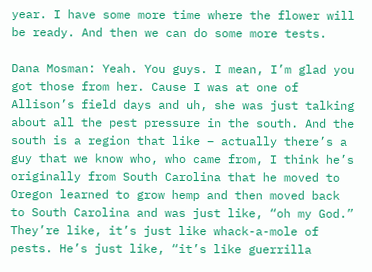year. I have some more time where the flower will be ready. And then we can do some more tests.

Dana Mosman: Yeah. You guys. I mean, I’m glad you got those from her. Cause I was at one of Allison’s field days and uh, she was just talking about all the pest pressure in the south. And the south is a region that like – actually there’s a guy that we know who, who came from, I think he’s originally from South Carolina that he moved to Oregon learned to grow hemp and then moved back to South Carolina and was just like, “oh my God.” They’re like, it’s just like whack-a-mole of pests. He’s just like, “it’s like guerrilla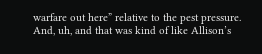warfare out here” relative to the pest pressure. And, uh, and that was kind of like Allison’s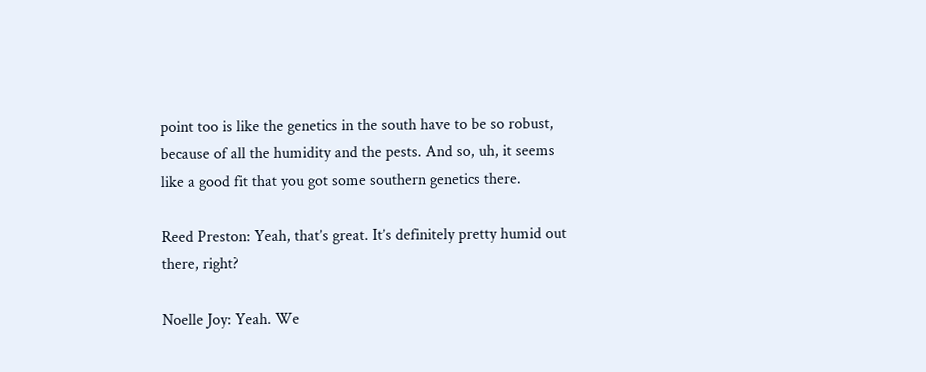point too is like the genetics in the south have to be so robust, because of all the humidity and the pests. And so, uh, it seems like a good fit that you got some southern genetics there.

Reed Preston: Yeah, that’s great. It’s definitely pretty humid out there, right?

Noelle Joy: Yeah. We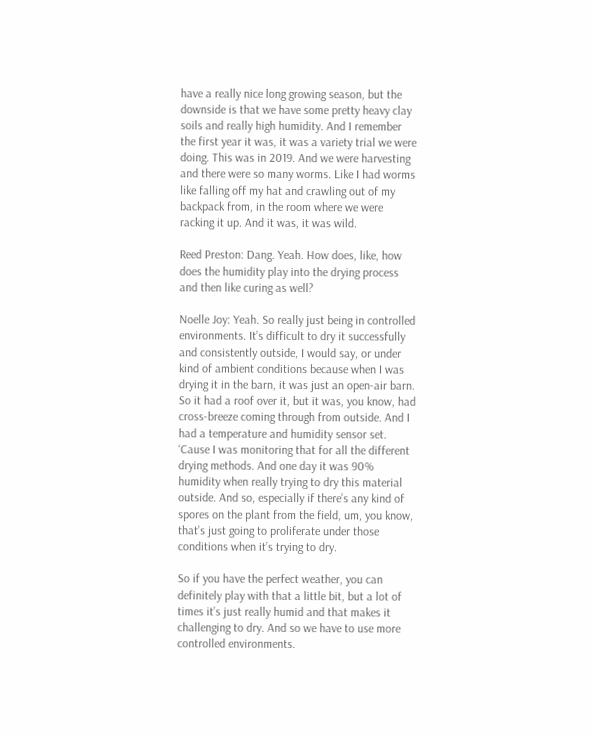have a really nice long growing season, but the downside is that we have some pretty heavy clay soils and really high humidity. And I remember the first year it was, it was a variety trial we were doing. This was in 2019. And we were harvesting and there were so many worms. Like I had worms like falling off my hat and crawling out of my backpack from, in the room where we were racking it up. And it was, it was wild.

Reed Preston: Dang. Yeah. How does, like, how does the humidity play into the drying process and then like curing as well?

Noelle Joy: Yeah. So really just being in controlled environments. It’s difficult to dry it successfully and consistently outside, I would say, or under kind of ambient conditions because when I was drying it in the barn, it was just an open-air barn. So it had a roof over it, but it was, you know, had cross-breeze coming through from outside. And I had a temperature and humidity sensor set. ‘Cause I was monitoring that for all the different drying methods. And one day it was 90% humidity when really trying to dry this material outside. And so, especially if there’s any kind of spores on the plant from the field, um, you know, that’s just going to proliferate under those conditions when it’s trying to dry.

So if you have the perfect weather, you can definitely play with that a little bit, but a lot of times it’s just really humid and that makes it challenging to dry. And so we have to use more controlled environments.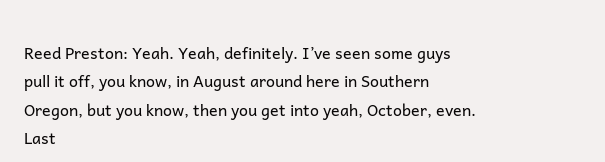Reed Preston: Yeah. Yeah, definitely. I’ve seen some guys pull it off, you know, in August around here in Southern Oregon, but you know, then you get into yeah, October, even. Last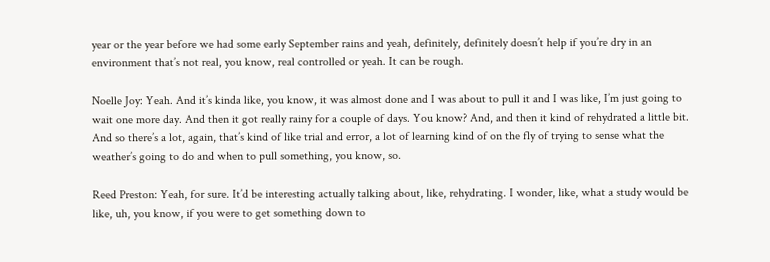year or the year before we had some early September rains and yeah, definitely, definitely doesn’t help if you’re dry in an environment that’s not real, you know, real controlled or yeah. It can be rough.

Noelle Joy: Yeah. And it’s kinda like, you know, it was almost done and I was about to pull it and I was like, I’m just going to wait one more day. And then it got really rainy for a couple of days. You know? And, and then it kind of rehydrated a little bit. And so there’s a lot, again, that’s kind of like trial and error, a lot of learning kind of on the fly of trying to sense what the weather’s going to do and when to pull something, you know, so.

Reed Preston: Yeah, for sure. It’d be interesting actually talking about, like, rehydrating. I wonder, like, what a study would be like, uh, you know, if you were to get something down to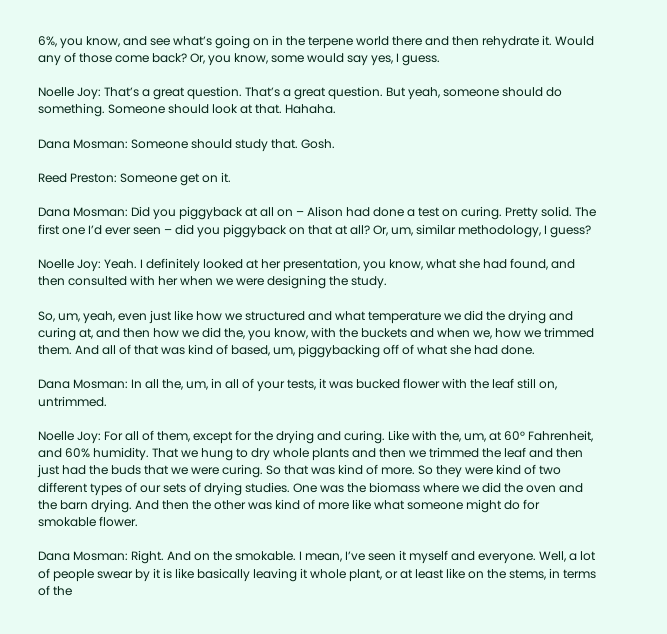6%, you know, and see what’s going on in the terpene world there and then rehydrate it. Would any of those come back? Or, you know, some would say yes, I guess.

Noelle Joy: That’s a great question. That’s a great question. But yeah, someone should do something. Someone should look at that. Hahaha.

Dana Mosman: Someone should study that. Gosh.

Reed Preston: Someone get on it.

Dana Mosman: Did you piggyback at all on – Alison had done a test on curing. Pretty solid. The first one I’d ever seen – did you piggyback on that at all? Or, um, similar methodology, I guess?

Noelle Joy: Yeah. I definitely looked at her presentation, you know, what she had found, and then consulted with her when we were designing the study.

So, um, yeah, even just like how we structured and what temperature we did the drying and curing at, and then how we did the, you know, with the buckets and when we, how we trimmed them. And all of that was kind of based, um, piggybacking off of what she had done.

Dana Mosman: In all the, um, in all of your tests, it was bucked flower with the leaf still on, untrimmed.

Noelle Joy: For all of them, except for the drying and curing. Like with the, um, at 60° Fahrenheit, and 60% humidity. That we hung to dry whole plants and then we trimmed the leaf and then just had the buds that we were curing. So that was kind of more. So they were kind of two different types of our sets of drying studies. One was the biomass where we did the oven and the barn drying. And then the other was kind of more like what someone might do for smokable flower.

Dana Mosman: Right. And on the smokable. I mean, I’ve seen it myself and everyone. Well, a lot of people swear by it is like basically leaving it whole plant, or at least like on the stems, in terms of the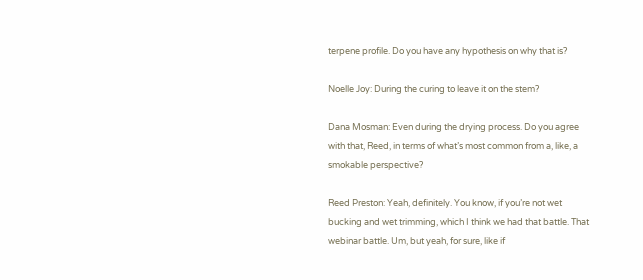terpene profile. Do you have any hypothesis on why that is?

Noelle Joy: During the curing to leave it on the stem?

Dana Mosman: Even during the drying process. Do you agree with that, Reed, in terms of what’s most common from a, like, a smokable perspective?

Reed Preston: Yeah, definitely. You know, if you’re not wet bucking and wet trimming, which I think we had that battle. That webinar battle. Um, but yeah, for sure, like if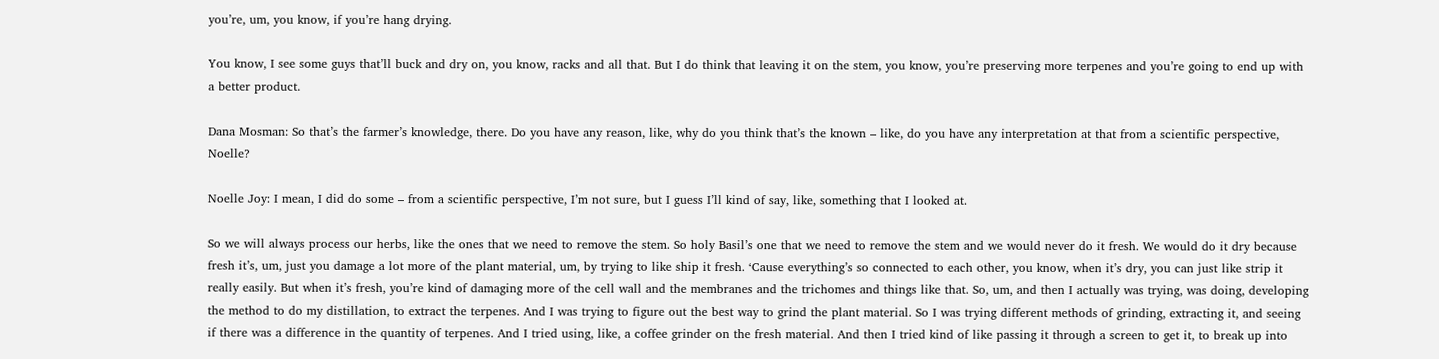you’re, um, you know, if you’re hang drying.

You know, I see some guys that’ll buck and dry on, you know, racks and all that. But I do think that leaving it on the stem, you know, you’re preserving more terpenes and you’re going to end up with a better product.

Dana Mosman: So that’s the farmer’s knowledge, there. Do you have any reason, like, why do you think that’s the known – like, do you have any interpretation at that from a scientific perspective, Noelle?

Noelle Joy: I mean, I did do some – from a scientific perspective, I’m not sure, but I guess I’ll kind of say, like, something that I looked at.

So we will always process our herbs, like the ones that we need to remove the stem. So holy Basil’s one that we need to remove the stem and we would never do it fresh. We would do it dry because fresh it’s, um, just you damage a lot more of the plant material, um, by trying to like ship it fresh. ‘Cause everything’s so connected to each other, you know, when it’s dry, you can just like strip it really easily. But when it’s fresh, you’re kind of damaging more of the cell wall and the membranes and the trichomes and things like that. So, um, and then I actually was trying, was doing, developing the method to do my distillation, to extract the terpenes. And I was trying to figure out the best way to grind the plant material. So I was trying different methods of grinding, extracting it, and seeing if there was a difference in the quantity of terpenes. And I tried using, like, a coffee grinder on the fresh material. And then I tried kind of like passing it through a screen to get it, to break up into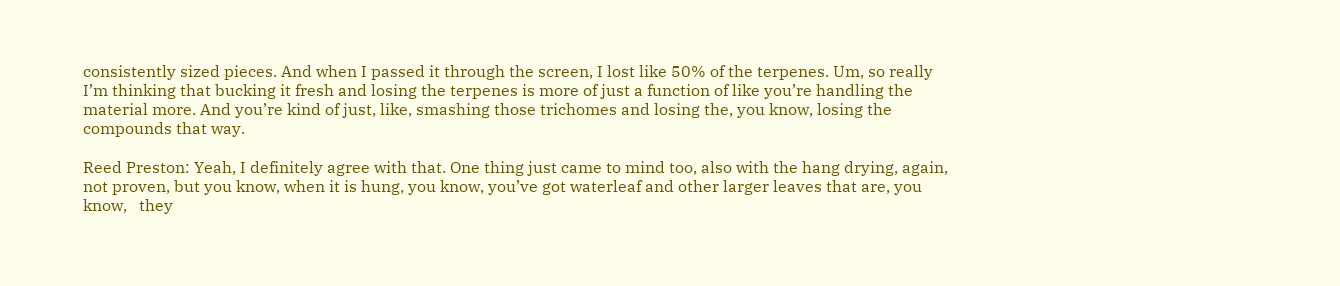consistently sized pieces. And when I passed it through the screen, I lost like 50% of the terpenes. Um, so really I’m thinking that bucking it fresh and losing the terpenes is more of just a function of like you’re handling the material more. And you’re kind of just, like, smashing those trichomes and losing the, you know, losing the compounds that way.

Reed Preston: Yeah, I definitely agree with that. One thing just came to mind too, also with the hang drying, again, not proven, but you know, when it is hung, you know, you’ve got waterleaf and other larger leaves that are, you know,   they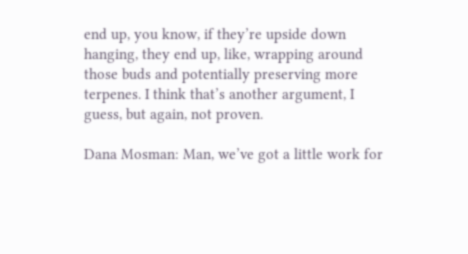end up, you know, if they’re upside down hanging, they end up, like, wrapping around those buds and potentially preserving more terpenes. I think that’s another argument, I guess, but again, not proven.

Dana Mosman: Man, we’ve got a little work for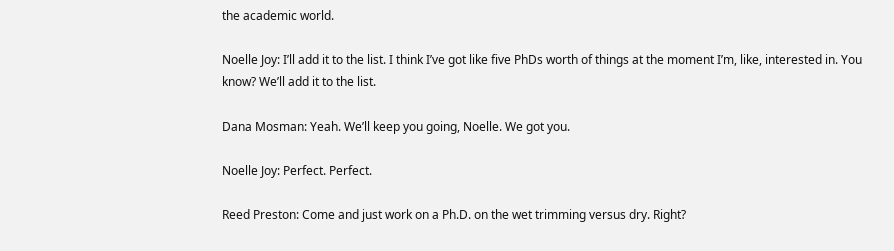the academic world.

Noelle Joy: I’ll add it to the list. I think I’ve got like five PhDs worth of things at the moment I’m, like, interested in. You know? We’ll add it to the list.

Dana Mosman: Yeah. We’ll keep you going, Noelle. We got you.

Noelle Joy: Perfect. Perfect.

Reed Preston: Come and just work on a Ph.D. on the wet trimming versus dry. Right?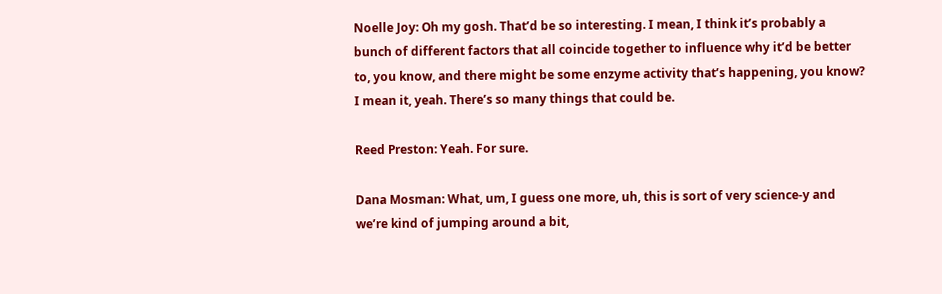Noelle Joy: Oh my gosh. That’d be so interesting. I mean, I think it’s probably a bunch of different factors that all coincide together to influence why it’d be better to, you know, and there might be some enzyme activity that’s happening, you know? I mean it, yeah. There’s so many things that could be.

Reed Preston: Yeah. For sure.

Dana Mosman: What, um, I guess one more, uh, this is sort of very science-y and we’re kind of jumping around a bit,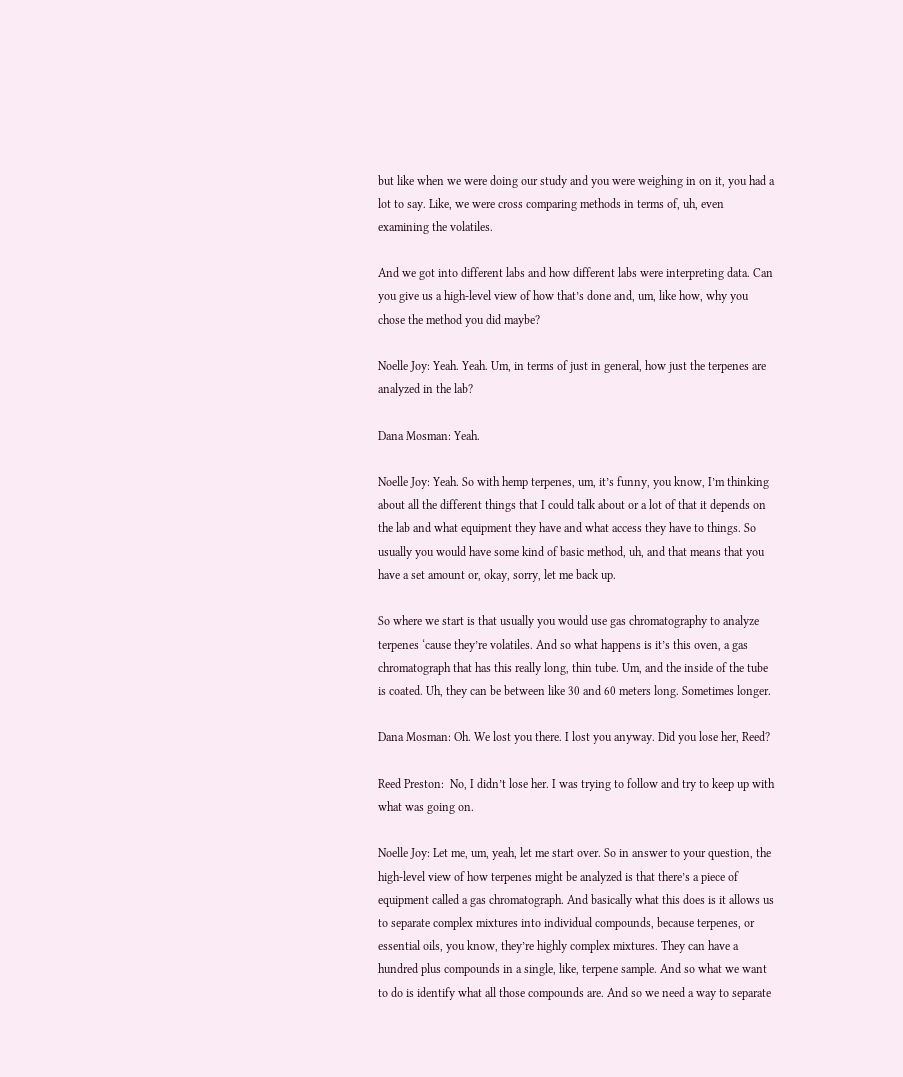but like when we were doing our study and you were weighing in on it, you had a lot to say. Like, we were cross comparing methods in terms of, uh, even examining the volatiles.

And we got into different labs and how different labs were interpreting data. Can you give us a high-level view of how that’s done and, um, like how, why you chose the method you did maybe?

Noelle Joy: Yeah. Yeah. Um, in terms of just in general, how just the terpenes are analyzed in the lab?

Dana Mosman: Yeah.

Noelle Joy: Yeah. So with hemp terpenes, um, it’s funny, you know, I’m thinking about all the different things that I could talk about or a lot of that it depends on the lab and what equipment they have and what access they have to things. So usually you would have some kind of basic method, uh, and that means that you have a set amount or, okay, sorry, let me back up.

So where we start is that usually you would use gas chromatography to analyze terpenes ‘cause they’re volatiles. And so what happens is it’s this oven, a gas chromatograph that has this really long, thin tube. Um, and the inside of the tube is coated. Uh, they can be between like 30 and 60 meters long. Sometimes longer.

Dana Mosman: Oh. We lost you there. I lost you anyway. Did you lose her, Reed?

Reed Preston:  No, I didn’t lose her. I was trying to follow and try to keep up with what was going on.

Noelle Joy: Let me, um, yeah, let me start over. So in answer to your question, the high-level view of how terpenes might be analyzed is that there’s a piece of equipment called a gas chromatograph. And basically what this does is it allows us to separate complex mixtures into individual compounds, because terpenes, or essential oils, you know, they’re highly complex mixtures. They can have a hundred plus compounds in a single, like, terpene sample. And so what we want to do is identify what all those compounds are. And so we need a way to separate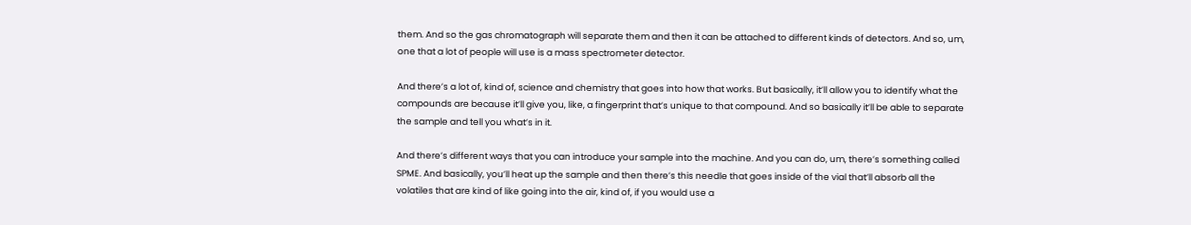them. And so the gas chromatograph will separate them and then it can be attached to different kinds of detectors. And so, um, one that a lot of people will use is a mass spectrometer detector.

And there’s a lot of, kind of, science and chemistry that goes into how that works. But basically, it’ll allow you to identify what the compounds are because it’ll give you, like, a fingerprint that’s unique to that compound. And so basically it’ll be able to separate the sample and tell you what’s in it.

And there’s different ways that you can introduce your sample into the machine. And you can do, um, there’s something called SPME. And basically, you’ll heat up the sample and then there’s this needle that goes inside of the vial that’ll absorb all the volatiles that are kind of like going into the air, kind of, if you would use a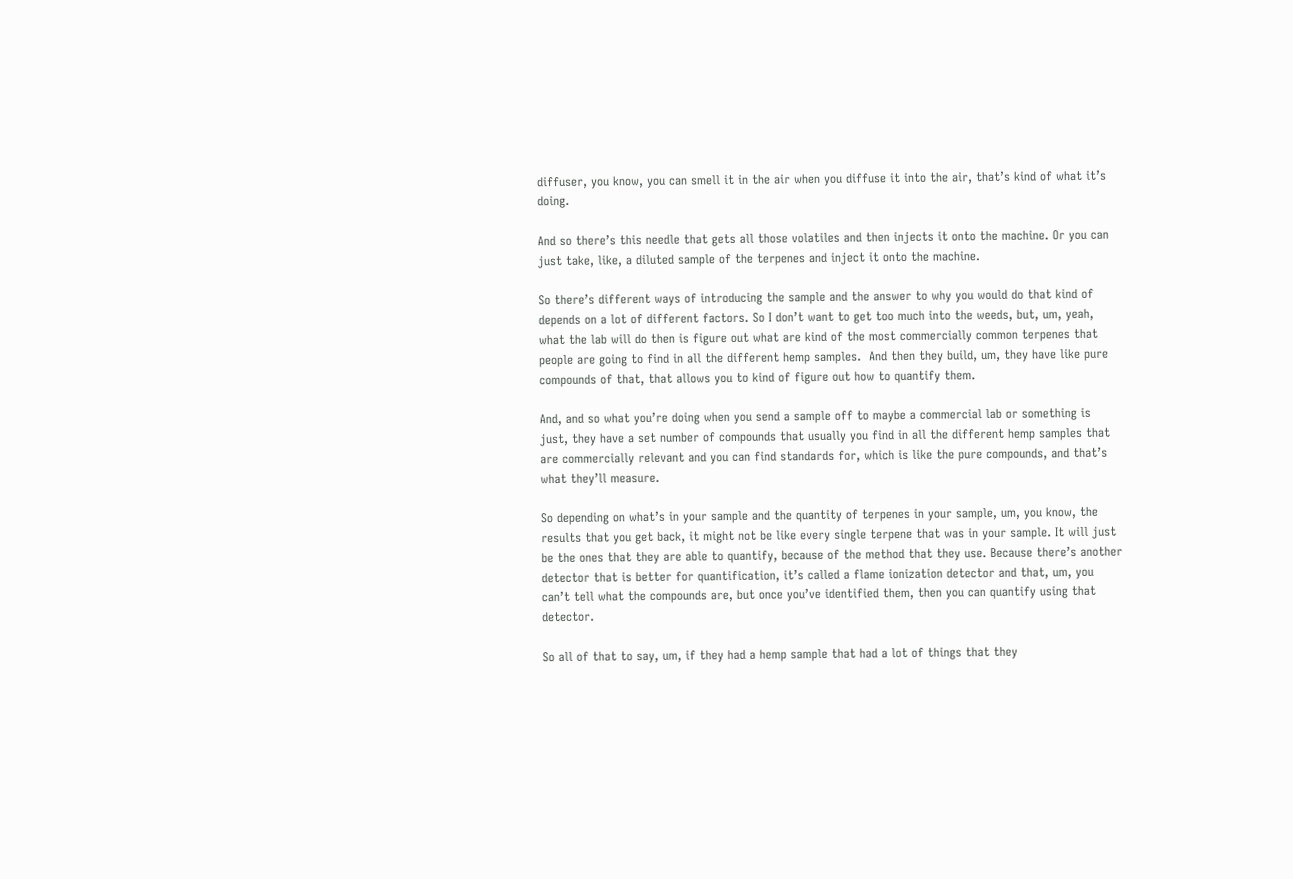diffuser, you know, you can smell it in the air when you diffuse it into the air, that’s kind of what it’s doing.

And so there’s this needle that gets all those volatiles and then injects it onto the machine. Or you can just take, like, a diluted sample of the terpenes and inject it onto the machine.

So there’s different ways of introducing the sample and the answer to why you would do that kind of depends on a lot of different factors. So I don’t want to get too much into the weeds, but, um, yeah, what the lab will do then is figure out what are kind of the most commercially common terpenes that people are going to find in all the different hemp samples.  And then they build, um, they have like pure compounds of that, that allows you to kind of figure out how to quantify them.

And, and so what you’re doing when you send a sample off to maybe a commercial lab or something is just, they have a set number of compounds that usually you find in all the different hemp samples that are commercially relevant and you can find standards for, which is like the pure compounds, and that’s what they’ll measure.

So depending on what’s in your sample and the quantity of terpenes in your sample, um, you know, the results that you get back, it might not be like every single terpene that was in your sample. It will just be the ones that they are able to quantify, because of the method that they use. Because there’s another detector that is better for quantification, it’s called a flame ionization detector and that, um, you can’t tell what the compounds are, but once you’ve identified them, then you can quantify using that detector.

So all of that to say, um, if they had a hemp sample that had a lot of things that they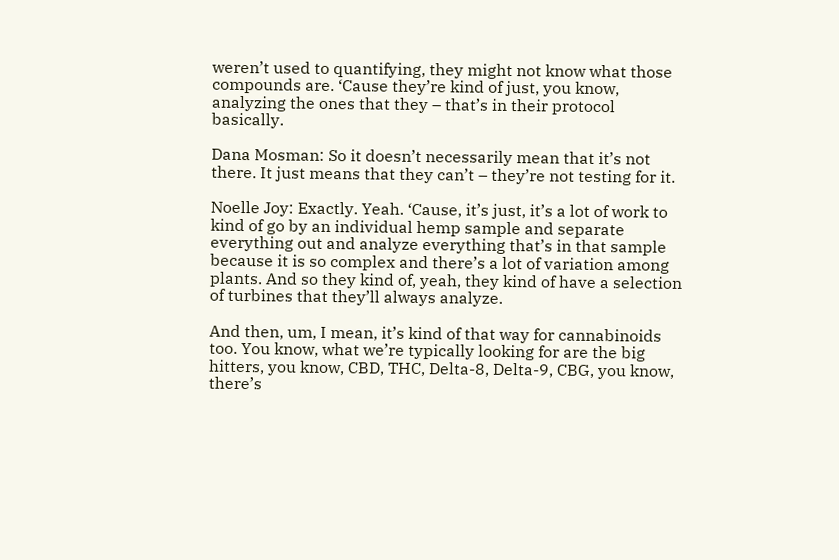weren’t used to quantifying, they might not know what those compounds are. ‘Cause they’re kind of just, you know, analyzing the ones that they – that’s in their protocol basically.

Dana Mosman: So it doesn’t necessarily mean that it’s not there. It just means that they can’t – they’re not testing for it.

Noelle Joy: Exactly. Yeah. ‘Cause, it’s just, it’s a lot of work to kind of go by an individual hemp sample and separate everything out and analyze everything that’s in that sample because it is so complex and there’s a lot of variation among plants. And so they kind of, yeah, they kind of have a selection of turbines that they’ll always analyze.

And then, um, I mean, it’s kind of that way for cannabinoids too. You know, what we’re typically looking for are the big hitters, you know, CBD, THC, Delta-8, Delta-9, CBG, you know, there’s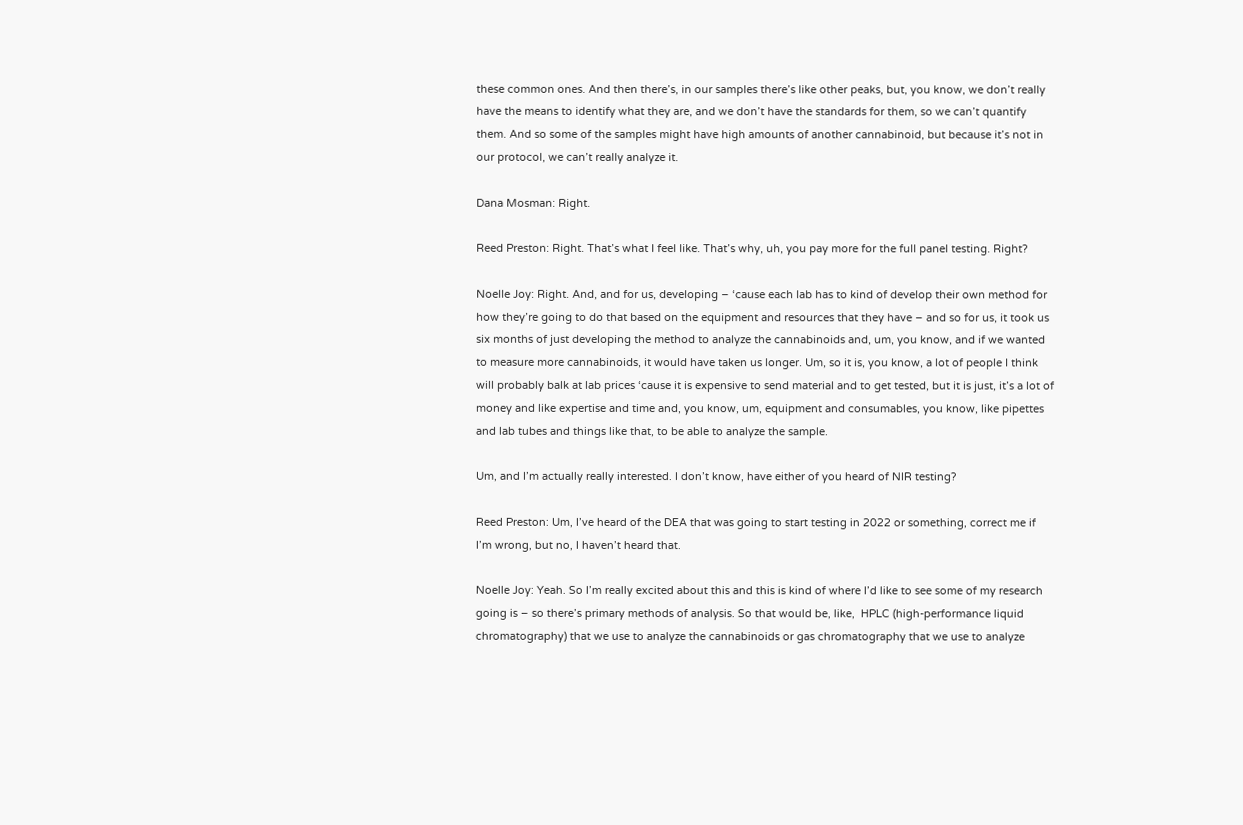these common ones. And then there’s, in our samples there’s like other peaks, but, you know, we don’t really have the means to identify what they are, and we don’t have the standards for them, so we can’t quantify them. And so some of the samples might have high amounts of another cannabinoid, but because it’s not in our protocol, we can’t really analyze it.

Dana Mosman: Right.

Reed Preston: Right. That’s what I feel like. That’s why, uh, you pay more for the full panel testing. Right?

Noelle Joy: Right. And, and for us, developing – ‘cause each lab has to kind of develop their own method for how they’re going to do that based on the equipment and resources that they have – and so for us, it took us six months of just developing the method to analyze the cannabinoids and, um, you know, and if we wanted to measure more cannabinoids, it would have taken us longer. Um, so it is, you know, a lot of people I think will probably balk at lab prices ‘cause it is expensive to send material and to get tested, but it is just, it’s a lot of money and like expertise and time and, you know, um, equipment and consumables, you know, like pipettes and lab tubes and things like that, to be able to analyze the sample.

Um, and I’m actually really interested. I don’t know, have either of you heard of NIR testing?

Reed Preston: Um, I’ve heard of the DEA that was going to start testing in 2022 or something, correct me if I’m wrong, but no, I haven’t heard that.

Noelle Joy: Yeah. So I’m really excited about this and this is kind of where I’d like to see some of my research going is – so there’s primary methods of analysis. So that would be, like,  HPLC (high-performance liquid chromatography) that we use to analyze the cannabinoids or gas chromatography that we use to analyze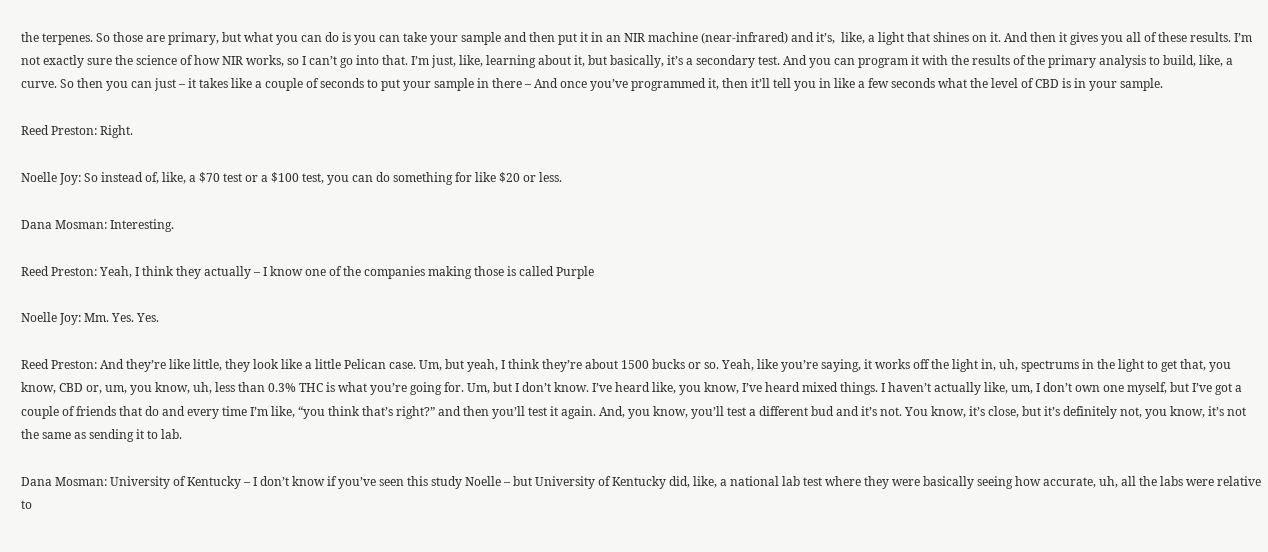the terpenes. So those are primary, but what you can do is you can take your sample and then put it in an NIR machine (near-infrared) and it’s,  like, a light that shines on it. And then it gives you all of these results. I’m not exactly sure the science of how NIR works, so I can’t go into that. I’m just, like, learning about it, but basically, it’s a secondary test. And you can program it with the results of the primary analysis to build, like, a curve. So then you can just – it takes like a couple of seconds to put your sample in there – And once you’ve programmed it, then it’ll tell you in like a few seconds what the level of CBD is in your sample.

Reed Preston: Right.

Noelle Joy: So instead of, like, a $70 test or a $100 test, you can do something for like $20 or less.

Dana Mosman: Interesting.

Reed Preston: Yeah, I think they actually – I know one of the companies making those is called Purple

Noelle Joy: Mm. Yes. Yes.

Reed Preston: And they’re like little, they look like a little Pelican case. Um, but yeah, I think they’re about 1500 bucks or so. Yeah, like you’re saying, it works off the light in, uh, spectrums in the light to get that, you know, CBD or, um, you know, uh, less than 0.3% THC is what you’re going for. Um, but I don’t know. I’ve heard like, you know, I’ve heard mixed things. I haven’t actually like, um, I don’t own one myself, but I’ve got a couple of friends that do and every time I’m like, “you think that’s right?” and then you’ll test it again. And, you know, you’ll test a different bud and it’s not. You know, it’s close, but it’s definitely not, you know, it’s not the same as sending it to lab.

Dana Mosman: University of Kentucky – I don’t know if you’ve seen this study Noelle – but University of Kentucky did, like, a national lab test where they were basically seeing how accurate, uh, all the labs were relative to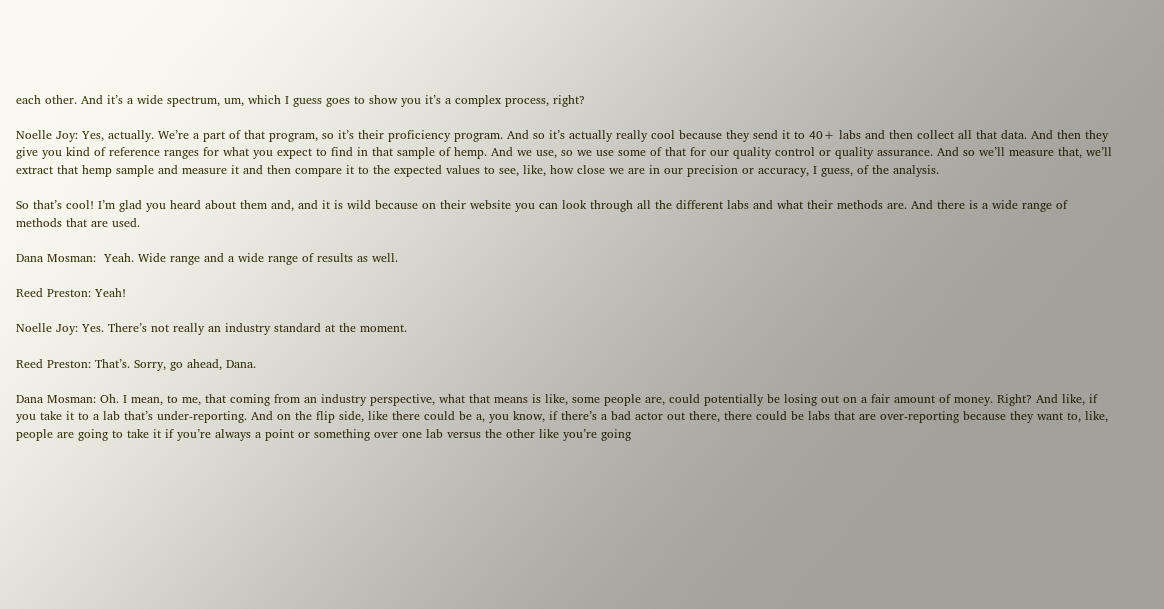each other. And it’s a wide spectrum, um, which I guess goes to show you it’s a complex process, right?

Noelle Joy: Yes, actually. We’re a part of that program, so it’s their proficiency program. And so it’s actually really cool because they send it to 40+ labs and then collect all that data. And then they give you kind of reference ranges for what you expect to find in that sample of hemp. And we use, so we use some of that for our quality control or quality assurance. And so we’ll measure that, we’ll extract that hemp sample and measure it and then compare it to the expected values to see, like, how close we are in our precision or accuracy, I guess, of the analysis.

So that’s cool! I’m glad you heard about them and, and it is wild because on their website you can look through all the different labs and what their methods are. And there is a wide range of methods that are used.

Dana Mosman:  Yeah. Wide range and a wide range of results as well.

Reed Preston: Yeah!

Noelle Joy: Yes. There’s not really an industry standard at the moment.

Reed Preston: That’s. Sorry, go ahead, Dana.

Dana Mosman: Oh. I mean, to me, that coming from an industry perspective, what that means is like, some people are, could potentially be losing out on a fair amount of money. Right? And like, if you take it to a lab that’s under-reporting. And on the flip side, like there could be a, you know, if there’s a bad actor out there, there could be labs that are over-reporting because they want to, like, people are going to take it if you’re always a point or something over one lab versus the other like you’re going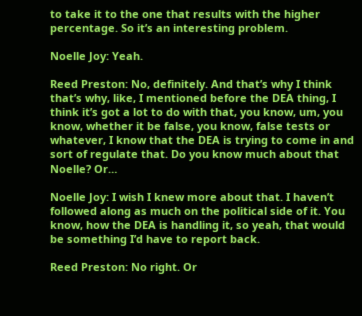to take it to the one that results with the higher percentage. So it’s an interesting problem.

Noelle Joy: Yeah.

Reed Preston: No, definitely. And that’s why I think that’s why, like, I mentioned before the DEA thing, I think it’s got a lot to do with that, you know, um, you know, whether it be false, you know, false tests or whatever, I know that the DEA is trying to come in and sort of regulate that. Do you know much about that Noelle? Or…

Noelle Joy: I wish I knew more about that. I haven’t followed along as much on the political side of it. You know, how the DEA is handling it, so yeah, that would be something I’d have to report back.

Reed Preston: No right. Or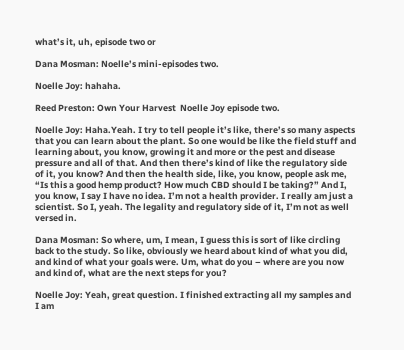what’s it, uh, episode two or

Dana Mosman: Noelle’s mini-episodes two.

Noelle Joy: hahaha.

Reed Preston: Own Your Harvest  Noelle Joy episode two.

Noelle Joy: Haha.Yeah. I try to tell people it’s like, there’s so many aspects that you can learn about the plant. So one would be like the field stuff and learning about, you know, growing it and more or the pest and disease pressure and all of that. And then there’s kind of like the regulatory side of it, you know? And then the health side, like, you know, people ask me, “Is this a good hemp product? How much CBD should I be taking?” And I, you know, I say I have no idea. I’m not a health provider. I really am just a scientist. So I, yeah. The legality and regulatory side of it, I’m not as well versed in.

Dana Mosman: So where, um, I mean, I guess this is sort of like circling back to the study. So like, obviously we heard about kind of what you did, and kind of what your goals were. Um, what do you – where are you now and kind of, what are the next steps for you?

Noelle Joy: Yeah, great question. I finished extracting all my samples and I am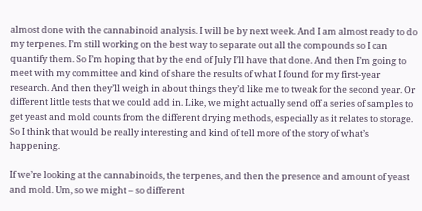almost done with the cannabinoid analysis. I will be by next week. And I am almost ready to do my terpenes. I’m still working on the best way to separate out all the compounds so I can quantify them. So I’m hoping that by the end of July I’ll have that done. And then I’m going to meet with my committee and kind of share the results of what I found for my first-year research. And then they’ll weigh in about things they’d like me to tweak for the second year. Or different little tests that we could add in. Like, we might actually send off a series of samples to get yeast and mold counts from the different drying methods, especially as it relates to storage. So I think that would be really interesting and kind of tell more of the story of what’s happening.

If we’re looking at the cannabinoids, the terpenes, and then the presence and amount of yeast and mold. Um, so we might – so different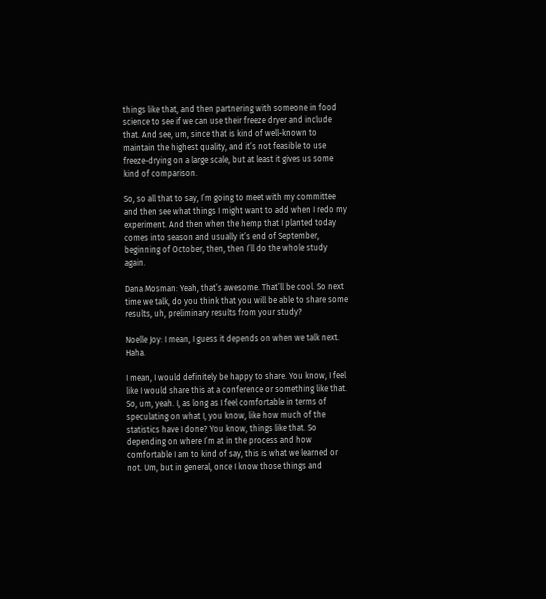things like that, and then partnering with someone in food science to see if we can use their freeze dryer and include that. And see, um, since that is kind of well-known to maintain the highest quality, and it’s not feasible to use freeze-drying on a large scale, but at least it gives us some kind of comparison.

So, so all that to say, I’m going to meet with my committee and then see what things I might want to add when I redo my experiment. And then when the hemp that I planted today comes into season and usually it’s end of September, beginning of October, then, then I’ll do the whole study again.

Dana Mosman: Yeah, that’s awesome. That’ll be cool. So next time we talk, do you think that you will be able to share some results, uh, preliminary results from your study?

Noelle Joy: I mean, I guess it depends on when we talk next. Haha.

I mean, I would definitely be happy to share. You know, I feel like I would share this at a conference or something like that. So, um, yeah. I, as long as I feel comfortable in terms of speculating on what I, you know, like how much of the statistics have I done? You know, things like that. So depending on where I’m at in the process and how comfortable I am to kind of say, this is what we learned or not. Um, but in general, once I know those things and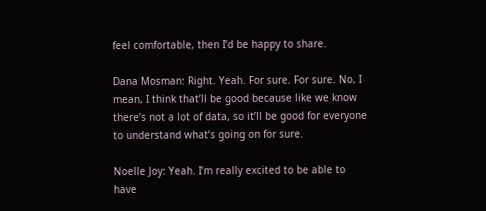feel comfortable, then I’d be happy to share.

Dana Mosman: Right. Yeah. For sure. For sure. No, I mean, I think that’ll be good because like we know there’s not a lot of data, so it’ll be good for everyone to understand what’s going on for sure.

Noelle Joy: Yeah. I’m really excited to be able to have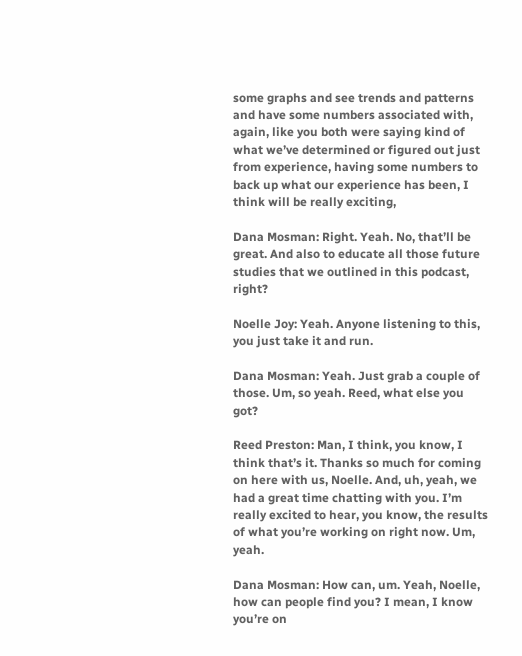some graphs and see trends and patterns and have some numbers associated with, again, like you both were saying kind of what we’ve determined or figured out just from experience, having some numbers to back up what our experience has been, I think will be really exciting,

Dana Mosman: Right. Yeah. No, that’ll be great. And also to educate all those future studies that we outlined in this podcast, right?

Noelle Joy: Yeah. Anyone listening to this, you just take it and run.

Dana Mosman: Yeah. Just grab a couple of those. Um, so yeah. Reed, what else you got?

Reed Preston: Man, I think, you know, I think that’s it. Thanks so much for coming on here with us, Noelle. And, uh, yeah, we had a great time chatting with you. I’m really excited to hear, you know, the results of what you’re working on right now. Um, yeah.

Dana Mosman: How can, um. Yeah, Noelle, how can people find you? I mean, I know you’re on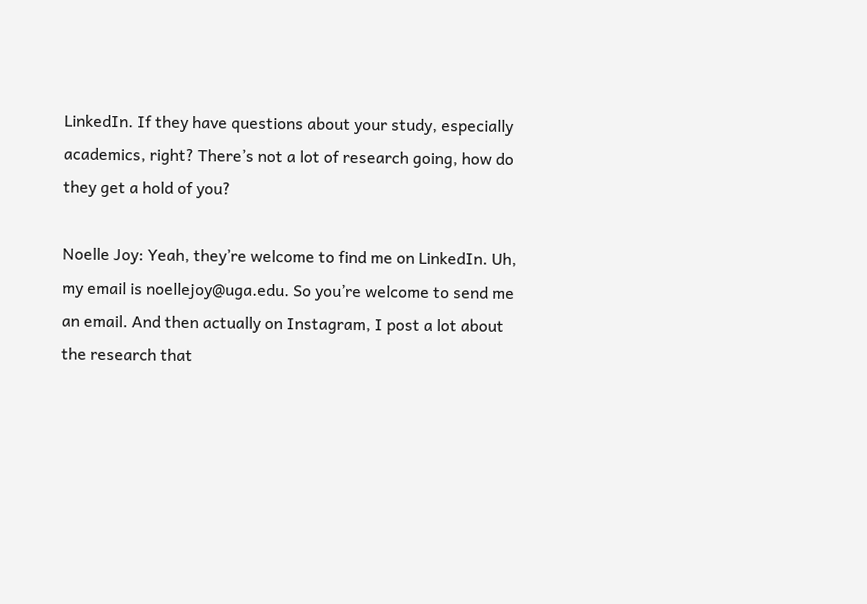LinkedIn. If they have questions about your study, especially academics, right? There’s not a lot of research going, how do they get a hold of you?

Noelle Joy: Yeah, they’re welcome to find me on LinkedIn. Uh, my email is noellejoy@uga.edu. So you’re welcome to send me an email. And then actually on Instagram, I post a lot about the research that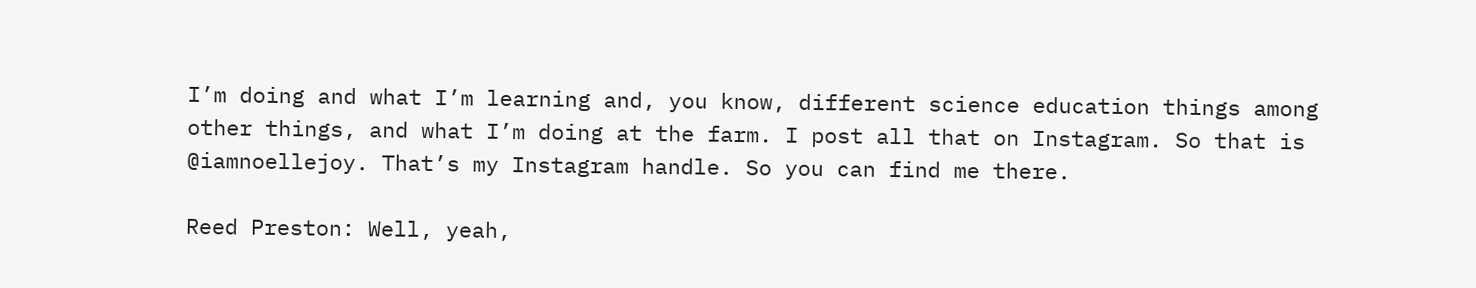I’m doing and what I’m learning and, you know, different science education things among other things, and what I’m doing at the farm. I post all that on Instagram. So that is @iamnoellejoy. That’s my Instagram handle. So you can find me there.

Reed Preston: Well, yeah,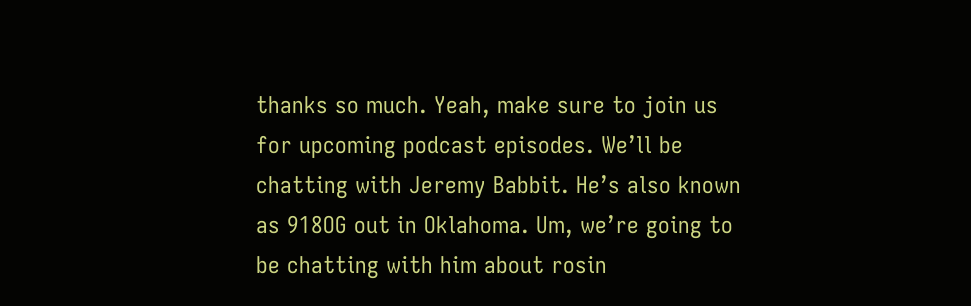thanks so much. Yeah, make sure to join us for upcoming podcast episodes. We’ll be chatting with Jeremy Babbit. He’s also known as 918OG out in Oklahoma. Um, we’re going to be chatting with him about rosin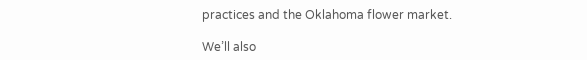practices and the Oklahoma flower market.

We’ll also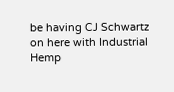be having CJ Schwartz on here with Industrial Hemp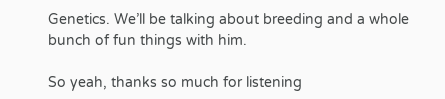Genetics. We’ll be talking about breeding and a whole bunch of fun things with him.

So yeah, thanks so much for listening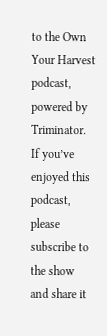to the Own Your Harvest podcast, powered by Triminator. If you’ve enjoyed this podcast, please subscribe to the show and share it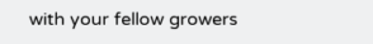with your fellow growers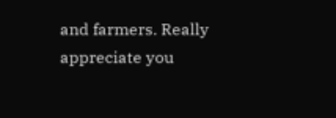and farmers. Really appreciate you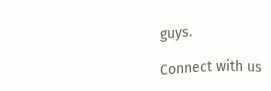guys.

Connect with us